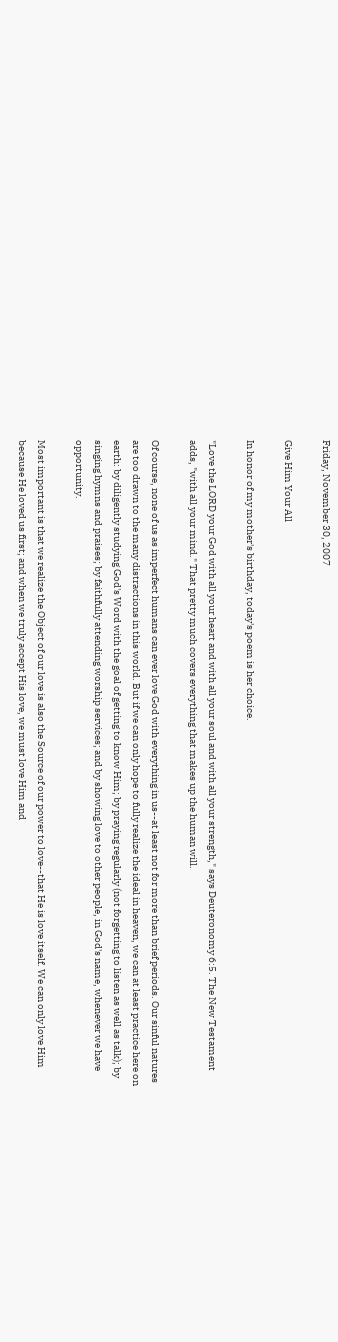Friday, November 30, 2007

Give Him Your All

In honor of my mother's birthday, today's poem is her choice.

"Love the LORD your God with all your heart and with all your soul and with all your strength," says Deuteronomy 6:5. The New Testament adds, "with all your mind." That pretty much covers everything that makes up the human will.

Of course, none of us as imperfect humans can ever love God with everything in us--at least not for more than brief periods. Our sinful natures are too drawn to the many distractions in this world. But if we can only hope to fully realize the ideal in heaven, we can at least practice here on earth: by diligently studying God's Word with the goal of getting to know Him; by praying regularly (not forgetting to listen as well as talk); by singing hymns and praises; by faithfully attending worship services; and by showing love to other people, in God's name, whenever we have opportunity.

Most important is that we realize the Object of our love is also the Source of our power to love--that He is love itself. We can only love Him because He loved us first; and when we truly accept His love, we must love Him and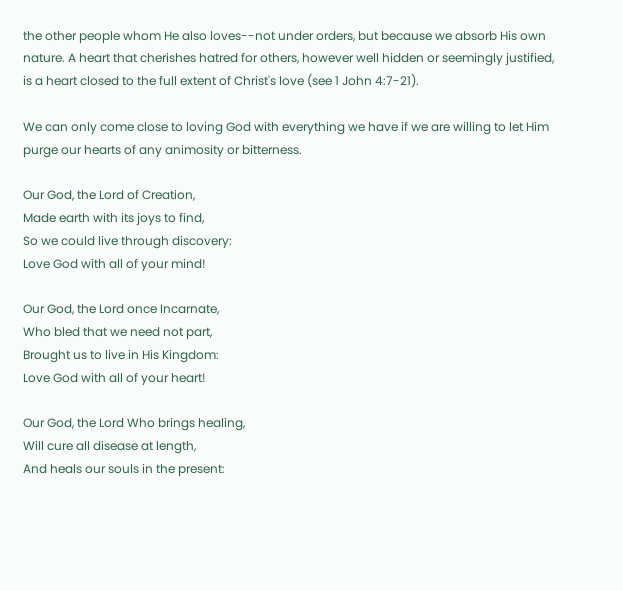the other people whom He also loves--not under orders, but because we absorb His own nature. A heart that cherishes hatred for others, however well hidden or seemingly justified, is a heart closed to the full extent of Christ's love (see 1 John 4:7-21).

We can only come close to loving God with everything we have if we are willing to let Him purge our hearts of any animosity or bitterness.

Our God, the Lord of Creation,
Made earth with its joys to find,
So we could live through discovery:
Love God with all of your mind!

Our God, the Lord once Incarnate,
Who bled that we need not part,
Brought us to live in His Kingdom:
Love God with all of your heart!

Our God, the Lord Who brings healing,
Will cure all disease at length,
And heals our souls in the present: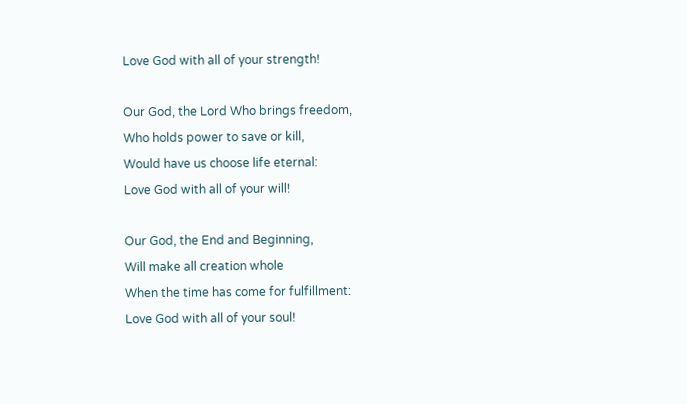Love God with all of your strength!

Our God, the Lord Who brings freedom,
Who holds power to save or kill,
Would have us choose life eternal:
Love God with all of your will!

Our God, the End and Beginning,
Will make all creation whole
When the time has come for fulfillment:
Love God with all of your soul!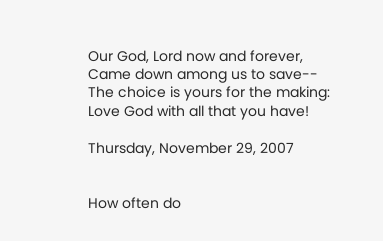Our God, Lord now and forever,
Came down among us to save--
The choice is yours for the making:
Love God with all that you have!

Thursday, November 29, 2007


How often do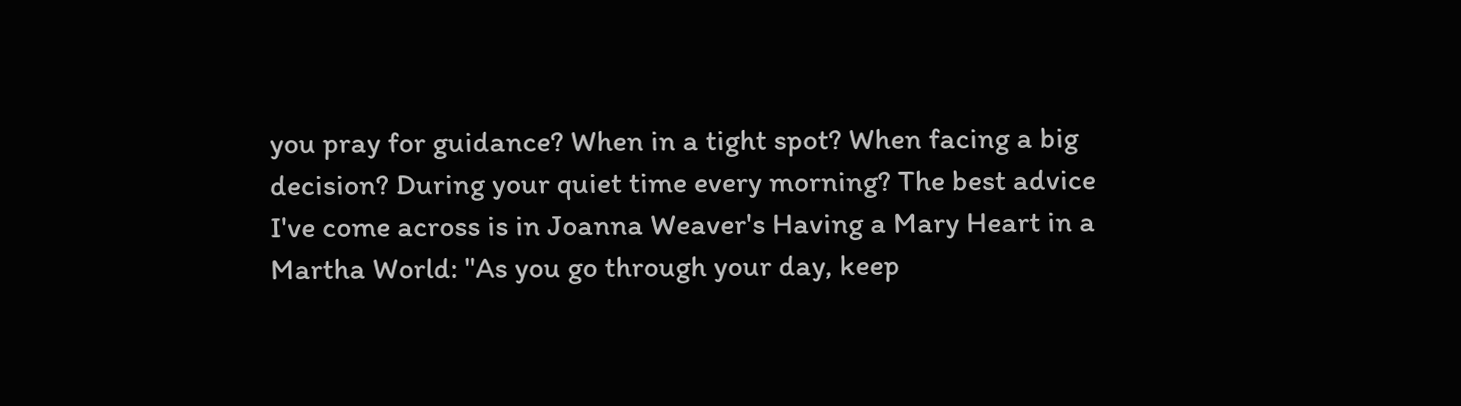you pray for guidance? When in a tight spot? When facing a big decision? During your quiet time every morning? The best advice I've come across is in Joanna Weaver's Having a Mary Heart in a Martha World: "As you go through your day, keep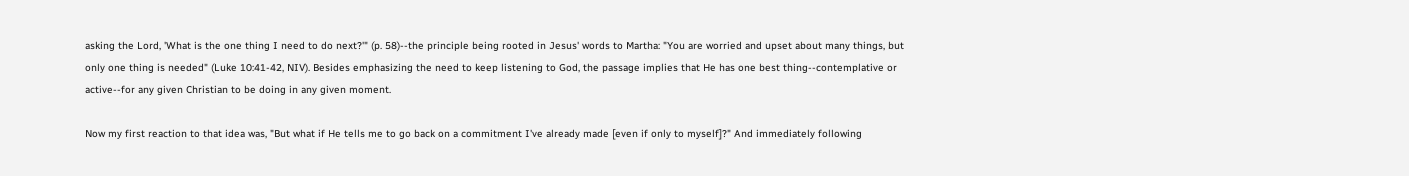asking the Lord, 'What is the one thing I need to do next?'" (p. 58)--the principle being rooted in Jesus' words to Martha: "You are worried and upset about many things, but only one thing is needed" (Luke 10:41-42, NIV). Besides emphasizing the need to keep listening to God, the passage implies that He has one best thing--contemplative or active--for any given Christian to be doing in any given moment.

Now my first reaction to that idea was, "But what if He tells me to go back on a commitment I've already made [even if only to myself]?" And immediately following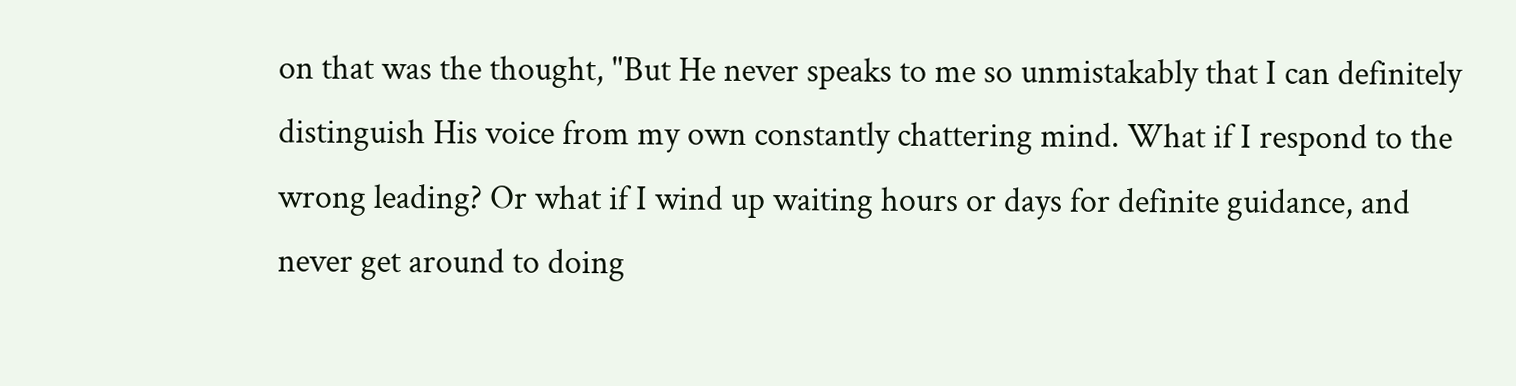on that was the thought, "But He never speaks to me so unmistakably that I can definitely distinguish His voice from my own constantly chattering mind. What if I respond to the wrong leading? Or what if I wind up waiting hours or days for definite guidance, and never get around to doing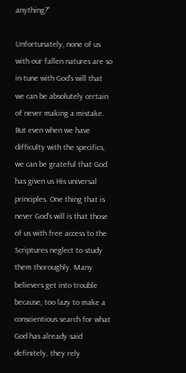anything?"

Unfortunately, none of us with our fallen natures are so in tune with God's will that we can be absolutely certain of never making a mistake. But even when we have difficulty with the specifics, we can be grateful that God has given us His universal principles. One thing that is never God's will is that those of us with free access to the Scriptures neglect to study them thoroughly. Many believers get into trouble because, too lazy to make a conscientious search for what God has already said definitely, they rely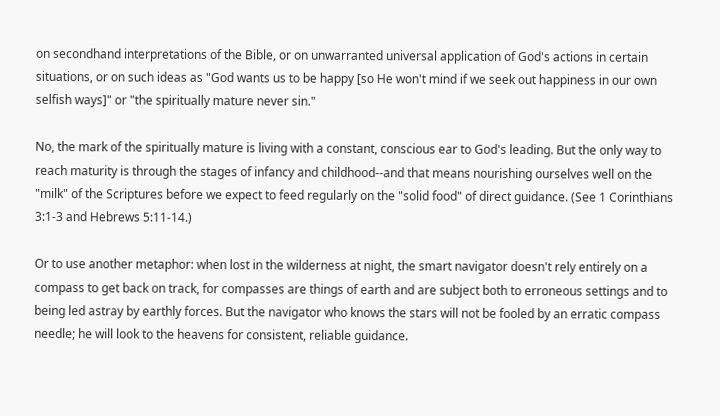on secondhand interpretations of the Bible, or on unwarranted universal application of God's actions in certain situations, or on such ideas as "God wants us to be happy [so He won't mind if we seek out happiness in our own selfish ways]" or "the spiritually mature never sin."

No, the mark of the spiritually mature is living with a constant, conscious ear to God's leading. But the only way to reach maturity is through the stages of infancy and childhood--and that means nourishing ourselves well on the "milk" of the Scriptures before we expect to feed regularly on the "solid food" of direct guidance. (See 1 Corinthians 3:1-3 and Hebrews 5:11-14.)

Or to use another metaphor: when lost in the wilderness at night, the smart navigator doesn't rely entirely on a compass to get back on track, for compasses are things of earth and are subject both to erroneous settings and to being led astray by earthly forces. But the navigator who knows the stars will not be fooled by an erratic compass needle; he will look to the heavens for consistent, reliable guidance.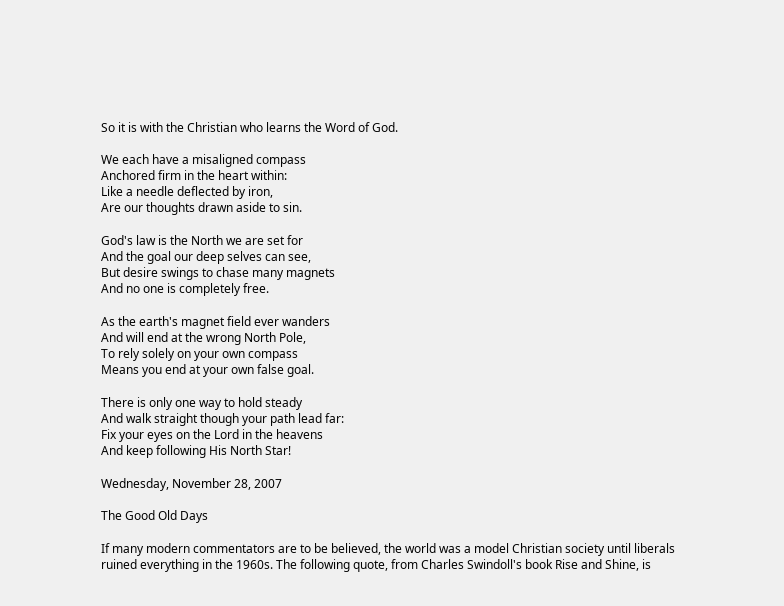So it is with the Christian who learns the Word of God.

We each have a misaligned compass
Anchored firm in the heart within:
Like a needle deflected by iron,
Are our thoughts drawn aside to sin.

God's law is the North we are set for
And the goal our deep selves can see,
But desire swings to chase many magnets
And no one is completely free.

As the earth's magnet field ever wanders
And will end at the wrong North Pole,
To rely solely on your own compass
Means you end at your own false goal.

There is only one way to hold steady
And walk straight though your path lead far:
Fix your eyes on the Lord in the heavens
And keep following His North Star!

Wednesday, November 28, 2007

The Good Old Days

If many modern commentators are to be believed, the world was a model Christian society until liberals ruined everything in the 1960s. The following quote, from Charles Swindoll's book Rise and Shine, is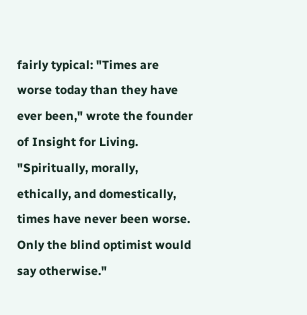fairly typical: "Times are worse today than they have ever been," wrote the founder of Insight for Living. "Spiritually, morally, ethically, and domestically, times have never been worse. Only the blind optimist would say otherwise."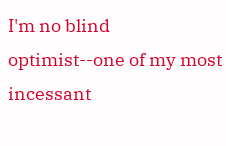I'm no blind optimist--one of my most incessant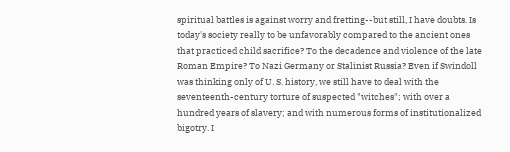spiritual battles is against worry and fretting--but still, I have doubts. Is today's society really to be unfavorably compared to the ancient ones that practiced child sacrifice? To the decadence and violence of the late Roman Empire? To Nazi Germany or Stalinist Russia? Even if Swindoll was thinking only of U. S. history, we still have to deal with the seventeenth-century torture of suspected "witches"; with over a hundred years of slavery; and with numerous forms of institutionalized bigotry. I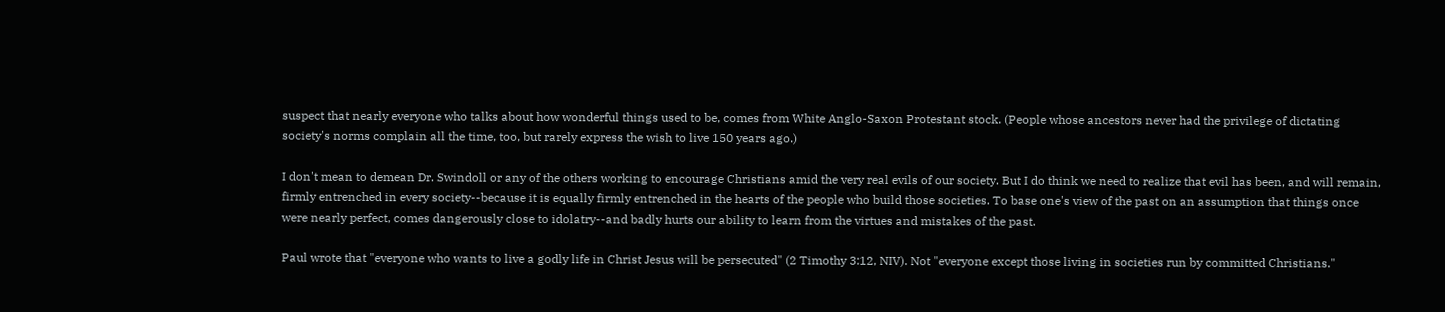suspect that nearly everyone who talks about how wonderful things used to be, comes from White Anglo-Saxon Protestant stock. (People whose ancestors never had the privilege of dictating society's norms complain all the time, too, but rarely express the wish to live 150 years ago.)

I don't mean to demean Dr. Swindoll or any of the others working to encourage Christians amid the very real evils of our society. But I do think we need to realize that evil has been, and will remain, firmly entrenched in every society--because it is equally firmly entrenched in the hearts of the people who build those societies. To base one's view of the past on an assumption that things once were nearly perfect, comes dangerously close to idolatry--and badly hurts our ability to learn from the virtues and mistakes of the past.

Paul wrote that "everyone who wants to live a godly life in Christ Jesus will be persecuted" (2 Timothy 3:12, NIV). Not "everyone except those living in societies run by committed Christians."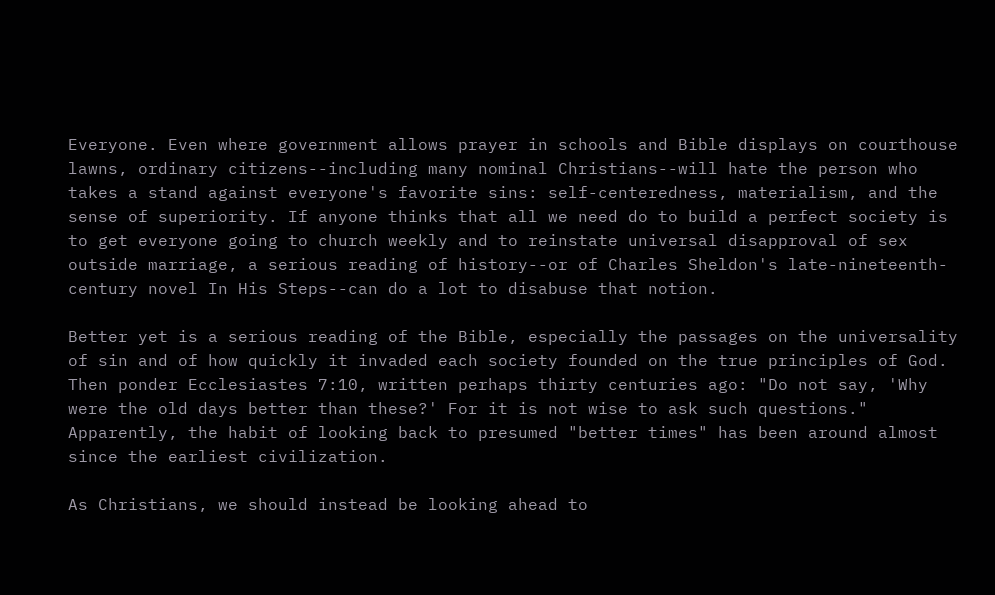Everyone. Even where government allows prayer in schools and Bible displays on courthouse lawns, ordinary citizens--including many nominal Christians--will hate the person who takes a stand against everyone's favorite sins: self-centeredness, materialism, and the sense of superiority. If anyone thinks that all we need do to build a perfect society is to get everyone going to church weekly and to reinstate universal disapproval of sex outside marriage, a serious reading of history--or of Charles Sheldon's late-nineteenth-century novel In His Steps--can do a lot to disabuse that notion.

Better yet is a serious reading of the Bible, especially the passages on the universality of sin and of how quickly it invaded each society founded on the true principles of God. Then ponder Ecclesiastes 7:10, written perhaps thirty centuries ago: "Do not say, 'Why were the old days better than these?' For it is not wise to ask such questions." Apparently, the habit of looking back to presumed "better times" has been around almost since the earliest civilization.

As Christians, we should instead be looking ahead to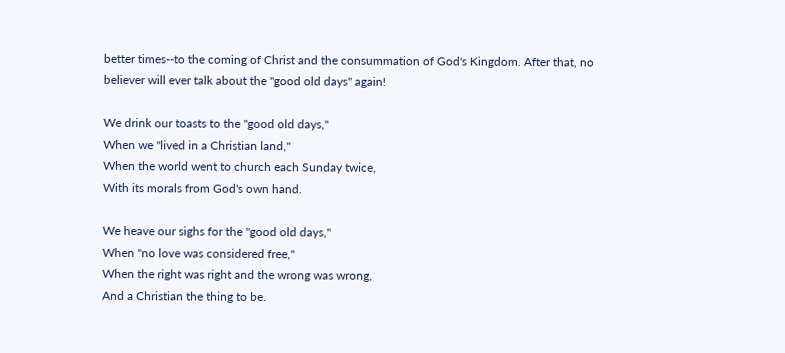better times--to the coming of Christ and the consummation of God's Kingdom. After that, no believer will ever talk about the "good old days" again!

We drink our toasts to the "good old days,"
When we "lived in a Christian land,"
When the world went to church each Sunday twice,
With its morals from God's own hand.

We heave our sighs for the "good old days,"
When "no love was considered free,"
When the right was right and the wrong was wrong,
And a Christian the thing to be.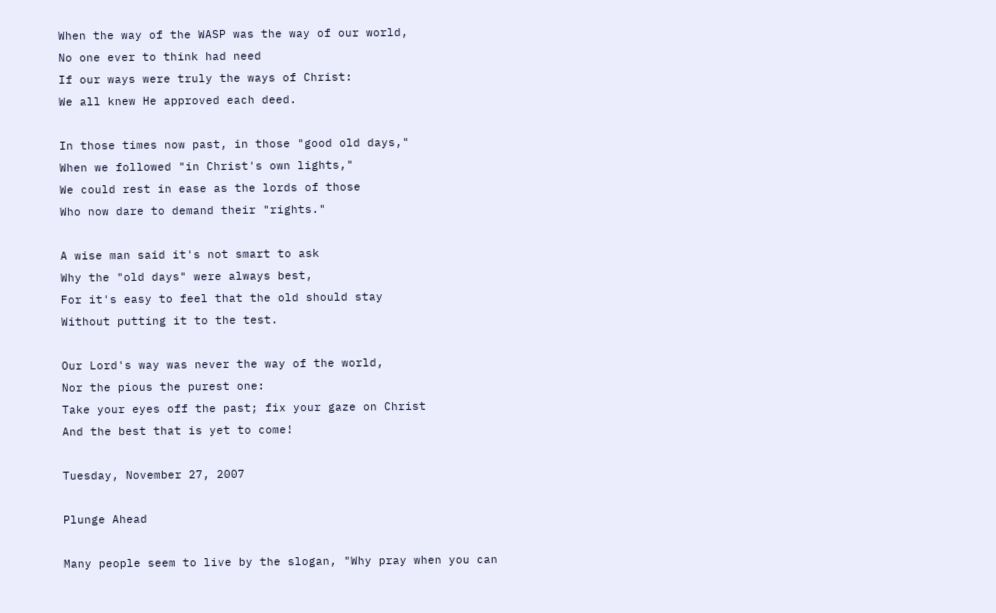When the way of the WASP was the way of our world,
No one ever to think had need
If our ways were truly the ways of Christ:
We all knew He approved each deed.

In those times now past, in those "good old days,"
When we followed "in Christ's own lights,"
We could rest in ease as the lords of those
Who now dare to demand their "rights."

A wise man said it's not smart to ask
Why the "old days" were always best,
For it's easy to feel that the old should stay
Without putting it to the test.

Our Lord's way was never the way of the world,
Nor the pious the purest one:
Take your eyes off the past; fix your gaze on Christ
And the best that is yet to come!

Tuesday, November 27, 2007

Plunge Ahead

Many people seem to live by the slogan, "Why pray when you can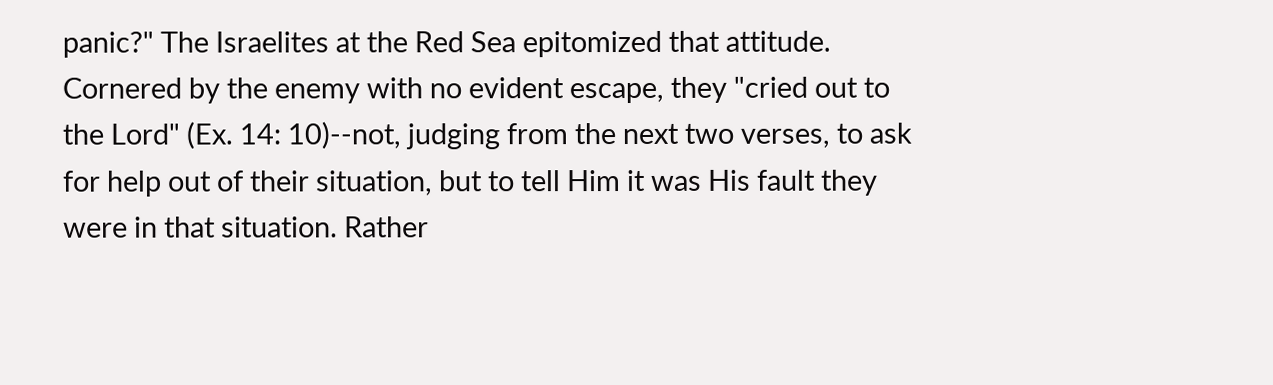panic?" The Israelites at the Red Sea epitomized that attitude. Cornered by the enemy with no evident escape, they "cried out to the Lord" (Ex. 14: 10)--not, judging from the next two verses, to ask for help out of their situation, but to tell Him it was His fault they were in that situation. Rather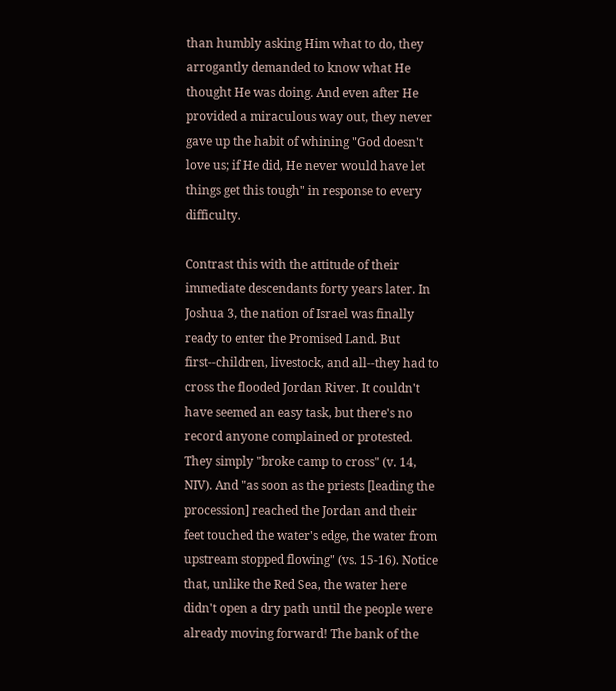than humbly asking Him what to do, they arrogantly demanded to know what He thought He was doing. And even after He provided a miraculous way out, they never gave up the habit of whining "God doesn't love us; if He did, He never would have let things get this tough" in response to every difficulty.

Contrast this with the attitude of their immediate descendants forty years later. In Joshua 3, the nation of Israel was finally ready to enter the Promised Land. But first--children, livestock, and all--they had to cross the flooded Jordan River. It couldn't have seemed an easy task, but there's no record anyone complained or protested. They simply "broke camp to cross" (v. 14, NIV). And "as soon as the priests [leading the procession] reached the Jordan and their feet touched the water's edge, the water from upstream stopped flowing" (vs. 15-16). Notice that, unlike the Red Sea, the water here didn't open a dry path until the people were already moving forward! The bank of the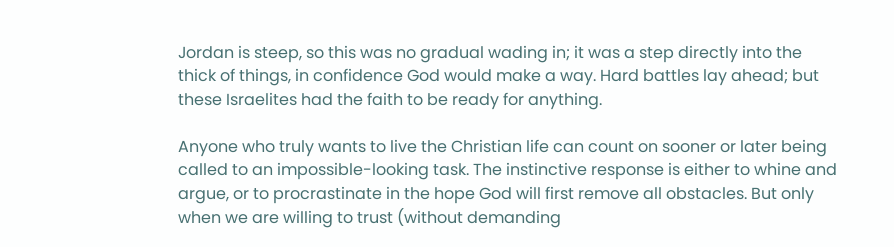Jordan is steep, so this was no gradual wading in; it was a step directly into the thick of things, in confidence God would make a way. Hard battles lay ahead; but these Israelites had the faith to be ready for anything.

Anyone who truly wants to live the Christian life can count on sooner or later being called to an impossible-looking task. The instinctive response is either to whine and argue, or to procrastinate in the hope God will first remove all obstacles. But only when we are willing to trust (without demanding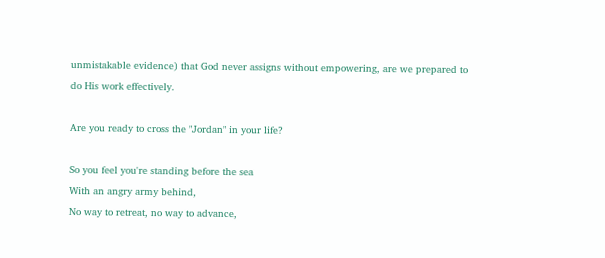unmistakable evidence) that God never assigns without empowering, are we prepared to do His work effectively.

Are you ready to cross the "Jordan" in your life?

So you feel you're standing before the sea
With an angry army behind,
No way to retreat, no way to advance,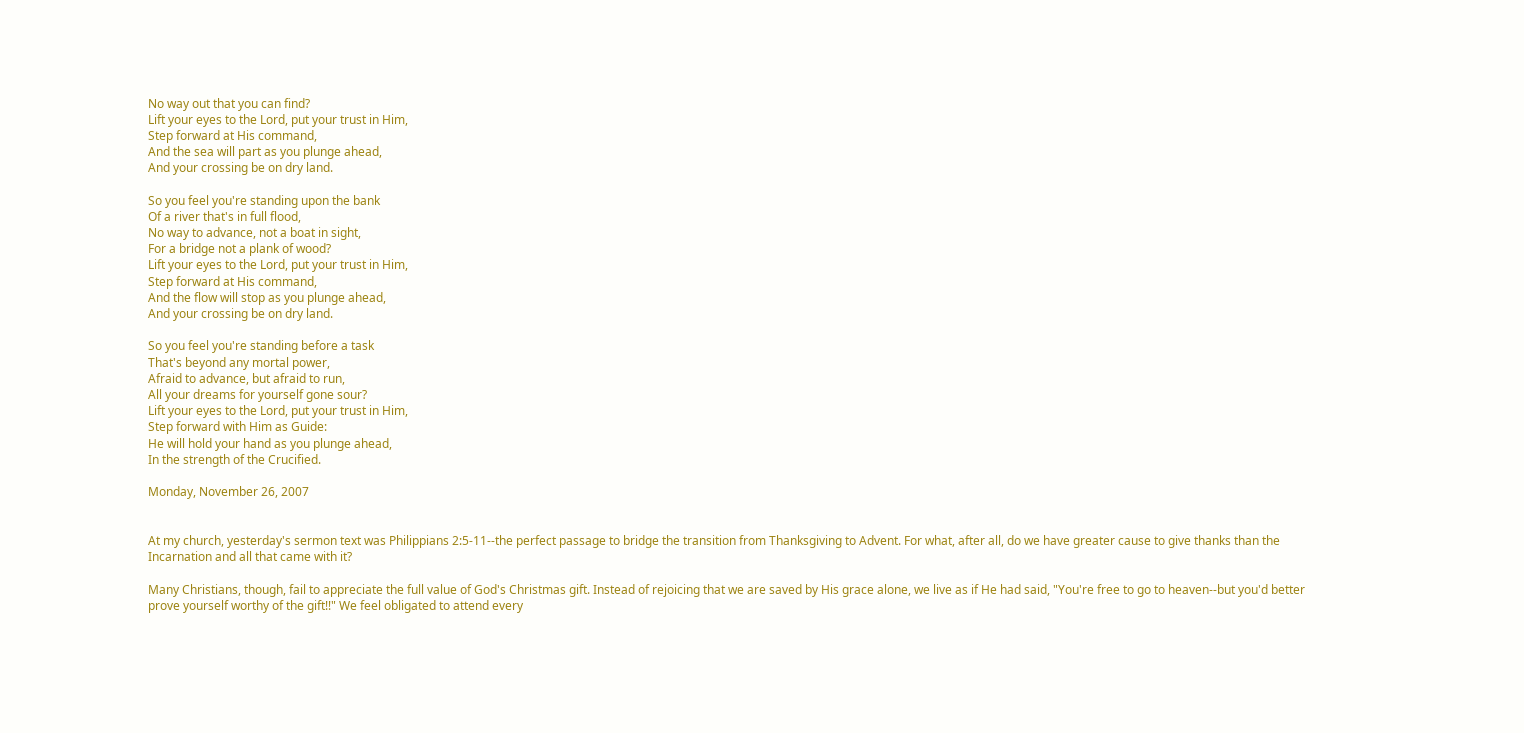No way out that you can find?
Lift your eyes to the Lord, put your trust in Him,
Step forward at His command,
And the sea will part as you plunge ahead,
And your crossing be on dry land.

So you feel you're standing upon the bank
Of a river that's in full flood,
No way to advance, not a boat in sight,
For a bridge not a plank of wood?
Lift your eyes to the Lord, put your trust in Him,
Step forward at His command,
And the flow will stop as you plunge ahead,
And your crossing be on dry land.

So you feel you're standing before a task
That's beyond any mortal power,
Afraid to advance, but afraid to run,
All your dreams for yourself gone sour?
Lift your eyes to the Lord, put your trust in Him,
Step forward with Him as Guide:
He will hold your hand as you plunge ahead,
In the strength of the Crucified.

Monday, November 26, 2007


At my church, yesterday's sermon text was Philippians 2:5-11--the perfect passage to bridge the transition from Thanksgiving to Advent. For what, after all, do we have greater cause to give thanks than the Incarnation and all that came with it?

Many Christians, though, fail to appreciate the full value of God's Christmas gift. Instead of rejoicing that we are saved by His grace alone, we live as if He had said, "You're free to go to heaven--but you'd better prove yourself worthy of the gift!!" We feel obligated to attend every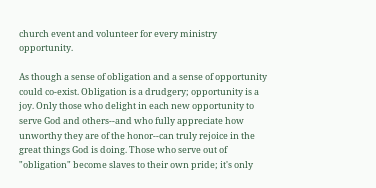church event and volunteer for every ministry opportunity.

As though a sense of obligation and a sense of opportunity could co-exist. Obligation is a drudgery; opportunity is a joy. Only those who delight in each new opportunity to serve God and others--and who fully appreciate how unworthy they are of the honor--can truly rejoice in the great things God is doing. Those who serve out of "obligation" become slaves to their own pride; it's only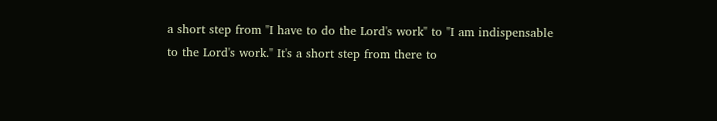a short step from "I have to do the Lord's work" to "I am indispensable to the Lord's work." It's a short step from there to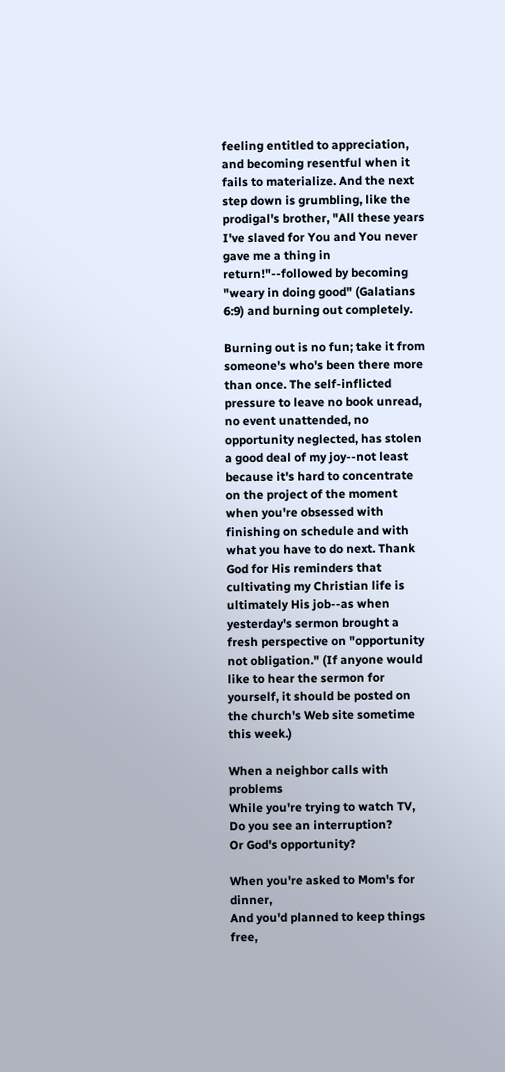feeling entitled to appreciation, and becoming resentful when it fails to materialize. And the next step down is grumbling, like the prodigal's brother, "All these years I've slaved for You and You never gave me a thing in return!"--followed by becoming "weary in doing good" (Galatians 6:9) and burning out completely.

Burning out is no fun; take it from someone's who's been there more than once. The self-inflicted pressure to leave no book unread, no event unattended, no opportunity neglected, has stolen a good deal of my joy--not least because it's hard to concentrate on the project of the moment when you're obsessed with finishing on schedule and with what you have to do next. Thank God for His reminders that cultivating my Christian life is ultimately His job--as when yesterday's sermon brought a fresh perspective on "opportunity not obligation." (If anyone would like to hear the sermon for yourself, it should be posted on the church's Web site sometime this week.)

When a neighbor calls with problems
While you're trying to watch TV,
Do you see an interruption?
Or God's opportunity?

When you're asked to Mom's for dinner,
And you'd planned to keep things free,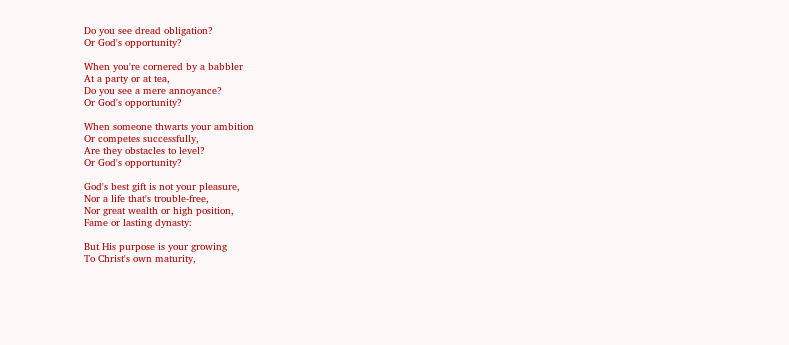Do you see dread obligation?
Or God's opportunity?

When you're cornered by a babbler
At a party or at tea,
Do you see a mere annoyance?
Or God's opportunity?

When someone thwarts your ambition
Or competes successfully,
Are they obstacles to level?
Or God's opportunity?

God's best gift is not your pleasure,
Nor a life that's trouble-free,
Nor great wealth or high position,
Fame or lasting dynasty:

But His purpose is your growing
To Christ's own maturity,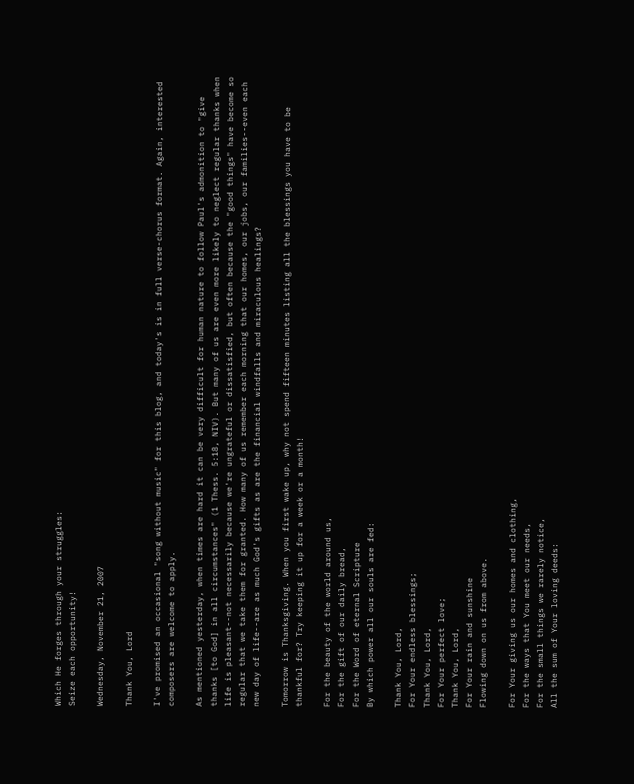Which He forges through your struggles:
Seize each opportunity!

Wednesday, November 21, 2007

Thank You, Lord

I've promised an occasional "song without music" for this blog, and today's is in full verse-chorus format. Again, interested composers are welcome to apply.

As mentioned yesterday, when times are hard it can be very difficult for human nature to follow Paul's admonition to "give thanks [to God] in all circumstances" (1 Thess. 5:18, NIV). But many of us are even more likely to neglect regular thanks when life is pleasant--not necessarily because we're ungrateful or dissatisfied, but often because the "good things" have become so regular that we take them for granted. How many of us remember each morning that our homes, our jobs, our families--even each new day of life--are as much God's gifts as are the financial windfalls and miraculous healings?

Tomorrow is Thanksgiving. When you first wake up, why not spend fifteen minutes listing all the blessings you have to be thankful for? Try keeping it up for a week or a month!

For the beauty of the world around us,
For the gift of our daily bread,
For the Word of eternal Scripture
By which power all our souls are fed:

Thank You, Lord,
For Your endless blessings;
Thank You, Lord,
For Your perfect love;
Thank You, Lord,
For Your rain and sunshine
Flowing down on us from above.

For Your giving us our homes and clothing,
For the ways that You meet our needs,
For the small things we rarely notice,
All the sum of Your loving deeds: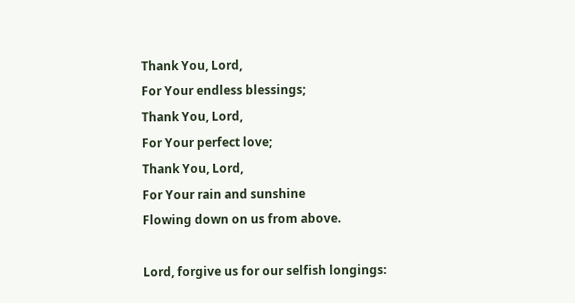Thank You, Lord,
For Your endless blessings;
Thank You, Lord,
For Your perfect love;
Thank You, Lord,
For Your rain and sunshine
Flowing down on us from above.

Lord, forgive us for our selfish longings: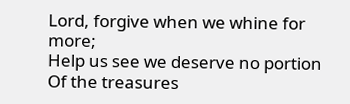Lord, forgive when we whine for more;
Help us see we deserve no portion
Of the treasures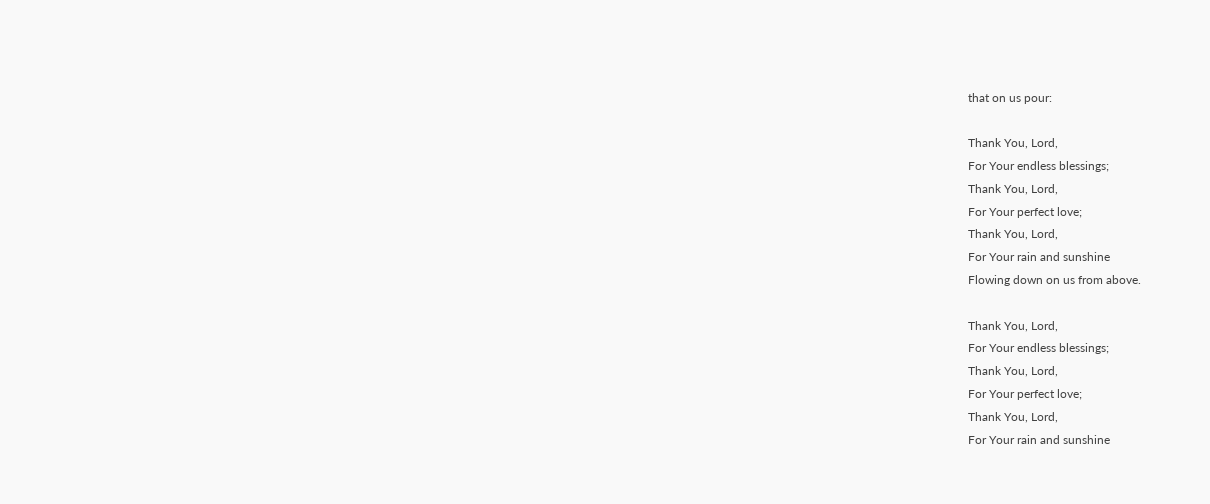that on us pour:

Thank You, Lord,
For Your endless blessings;
Thank You, Lord,
For Your perfect love;
Thank You, Lord,
For Your rain and sunshine
Flowing down on us from above.

Thank You, Lord,
For Your endless blessings;
Thank You, Lord,
For Your perfect love;
Thank You, Lord,
For Your rain and sunshine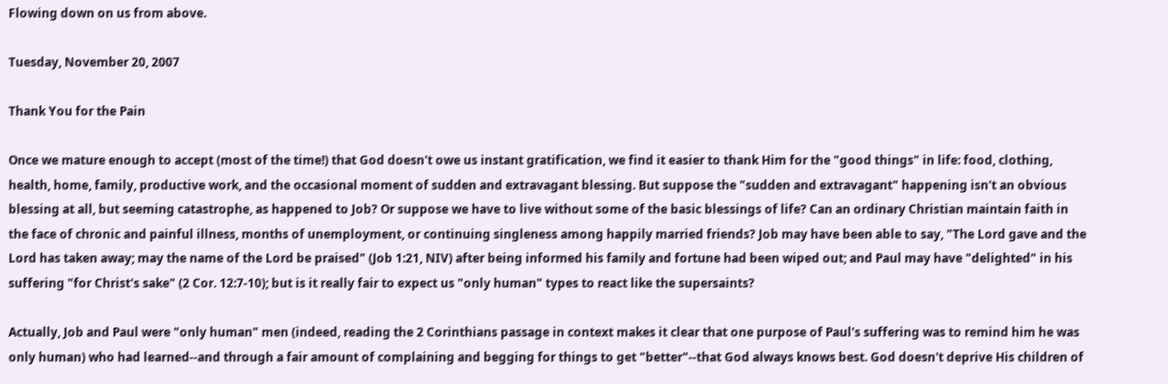Flowing down on us from above.

Tuesday, November 20, 2007

Thank You for the Pain

Once we mature enough to accept (most of the time!) that God doesn't owe us instant gratification, we find it easier to thank Him for the "good things" in life: food, clothing, health, home, family, productive work, and the occasional moment of sudden and extravagant blessing. But suppose the "sudden and extravagant" happening isn't an obvious blessing at all, but seeming catastrophe, as happened to Job? Or suppose we have to live without some of the basic blessings of life? Can an ordinary Christian maintain faith in the face of chronic and painful illness, months of unemployment, or continuing singleness among happily married friends? Job may have been able to say, "The Lord gave and the Lord has taken away; may the name of the Lord be praised" (Job 1:21, NIV) after being informed his family and fortune had been wiped out; and Paul may have "delighted" in his suffering "for Christ's sake" (2 Cor. 12:7-10); but is it really fair to expect us "only human" types to react like the supersaints?

Actually, Job and Paul were "only human" men (indeed, reading the 2 Corinthians passage in context makes it clear that one purpose of Paul's suffering was to remind him he was only human) who had learned--and through a fair amount of complaining and begging for things to get "better"--that God always knows best. God doesn't deprive His children of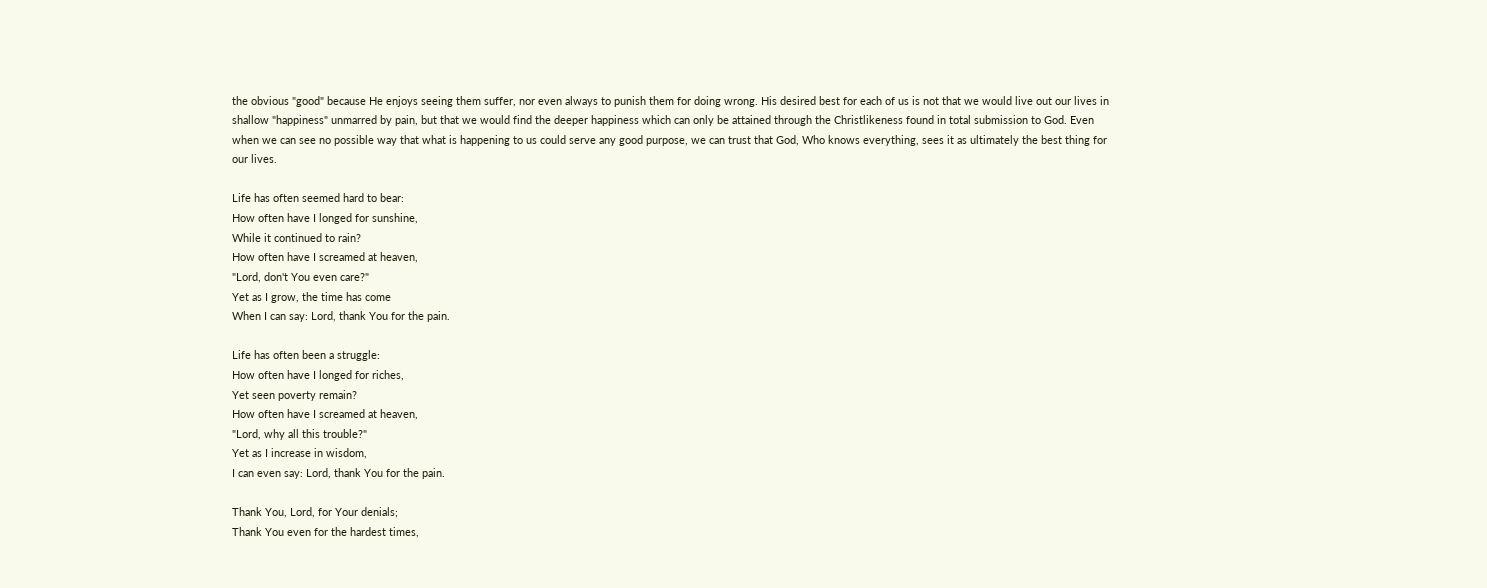the obvious "good" because He enjoys seeing them suffer, nor even always to punish them for doing wrong. His desired best for each of us is not that we would live out our lives in shallow "happiness" unmarred by pain, but that we would find the deeper happiness which can only be attained through the Christlikeness found in total submission to God. Even when we can see no possible way that what is happening to us could serve any good purpose, we can trust that God, Who knows everything, sees it as ultimately the best thing for our lives.

Life has often seemed hard to bear:
How often have I longed for sunshine,
While it continued to rain?
How often have I screamed at heaven,
"Lord, don't You even care?"
Yet as I grow, the time has come
When I can say: Lord, thank You for the pain.

Life has often been a struggle:
How often have I longed for riches,
Yet seen poverty remain?
How often have I screamed at heaven,
"Lord, why all this trouble?"
Yet as I increase in wisdom,
I can even say: Lord, thank You for the pain.

Thank You, Lord, for Your denials;
Thank You even for the hardest times,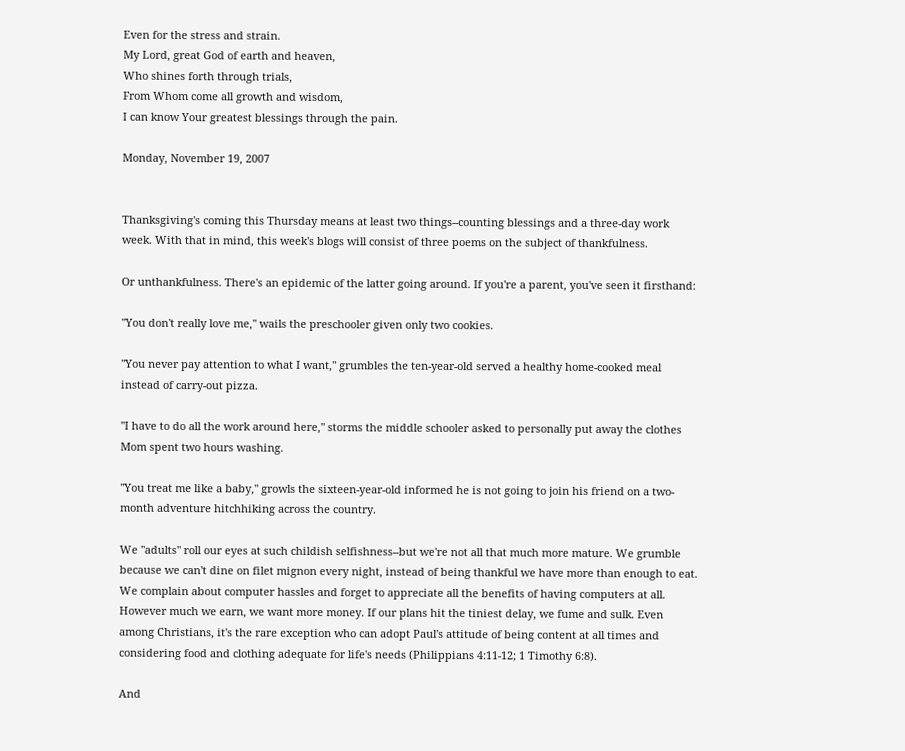Even for the stress and strain.
My Lord, great God of earth and heaven,
Who shines forth through trials,
From Whom come all growth and wisdom,
I can know Your greatest blessings through the pain.

Monday, November 19, 2007


Thanksgiving's coming this Thursday means at least two things--counting blessings and a three-day work week. With that in mind, this week's blogs will consist of three poems on the subject of thankfulness.

Or unthankfulness. There's an epidemic of the latter going around. If you're a parent, you've seen it firsthand:

"You don't really love me," wails the preschooler given only two cookies.

"You never pay attention to what I want," grumbles the ten-year-old served a healthy home-cooked meal instead of carry-out pizza.

"I have to do all the work around here," storms the middle schooler asked to personally put away the clothes Mom spent two hours washing.

"You treat me like a baby," growls the sixteen-year-old informed he is not going to join his friend on a two-month adventure hitchhiking across the country.

We "adults" roll our eyes at such childish selfishness--but we're not all that much more mature. We grumble because we can't dine on filet mignon every night, instead of being thankful we have more than enough to eat. We complain about computer hassles and forget to appreciate all the benefits of having computers at all. However much we earn, we want more money. If our plans hit the tiniest delay, we fume and sulk. Even among Christians, it's the rare exception who can adopt Paul's attitude of being content at all times and considering food and clothing adequate for life's needs (Philippians 4:11-12; 1 Timothy 6:8).

And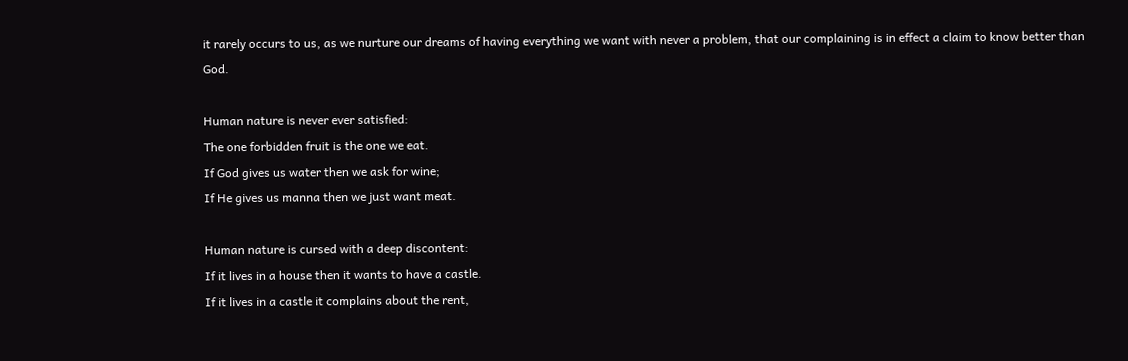it rarely occurs to us, as we nurture our dreams of having everything we want with never a problem, that our complaining is in effect a claim to know better than God.

Human nature is never ever satisfied:
The one forbidden fruit is the one we eat.
If God gives us water then we ask for wine;
If He gives us manna then we just want meat.

Human nature is cursed with a deep discontent:
If it lives in a house then it wants to have a castle.
If it lives in a castle it complains about the rent,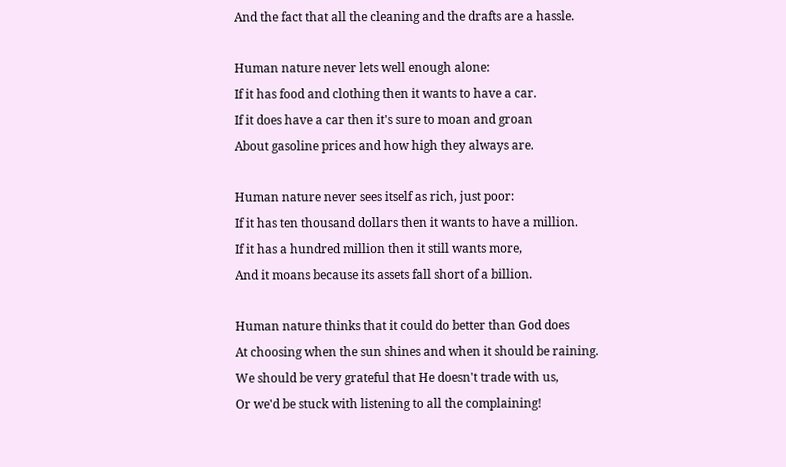And the fact that all the cleaning and the drafts are a hassle.

Human nature never lets well enough alone:
If it has food and clothing then it wants to have a car.
If it does have a car then it's sure to moan and groan
About gasoline prices and how high they always are.

Human nature never sees itself as rich, just poor:
If it has ten thousand dollars then it wants to have a million.
If it has a hundred million then it still wants more,
And it moans because its assets fall short of a billion.

Human nature thinks that it could do better than God does
At choosing when the sun shines and when it should be raining.
We should be very grateful that He doesn't trade with us,
Or we'd be stuck with listening to all the complaining!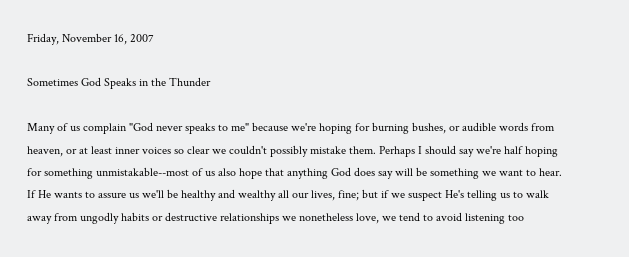Friday, November 16, 2007

Sometimes God Speaks in the Thunder

Many of us complain "God never speaks to me" because we're hoping for burning bushes, or audible words from heaven, or at least inner voices so clear we couldn't possibly mistake them. Perhaps I should say we're half hoping for something unmistakable--most of us also hope that anything God does say will be something we want to hear. If He wants to assure us we'll be healthy and wealthy all our lives, fine; but if we suspect He's telling us to walk away from ungodly habits or destructive relationships we nonetheless love, we tend to avoid listening too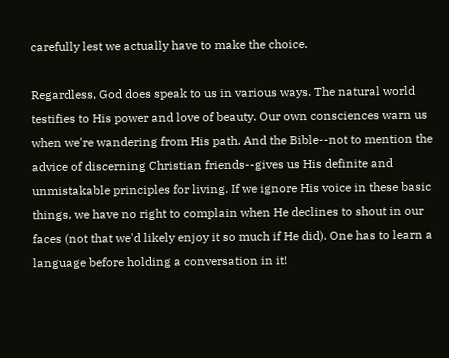carefully lest we actually have to make the choice.

Regardless, God does speak to us in various ways. The natural world testifies to His power and love of beauty. Our own consciences warn us when we're wandering from His path. And the Bible--not to mention the advice of discerning Christian friends--gives us His definite and unmistakable principles for living. If we ignore His voice in these basic things, we have no right to complain when He declines to shout in our faces (not that we'd likely enjoy it so much if He did). One has to learn a language before holding a conversation in it!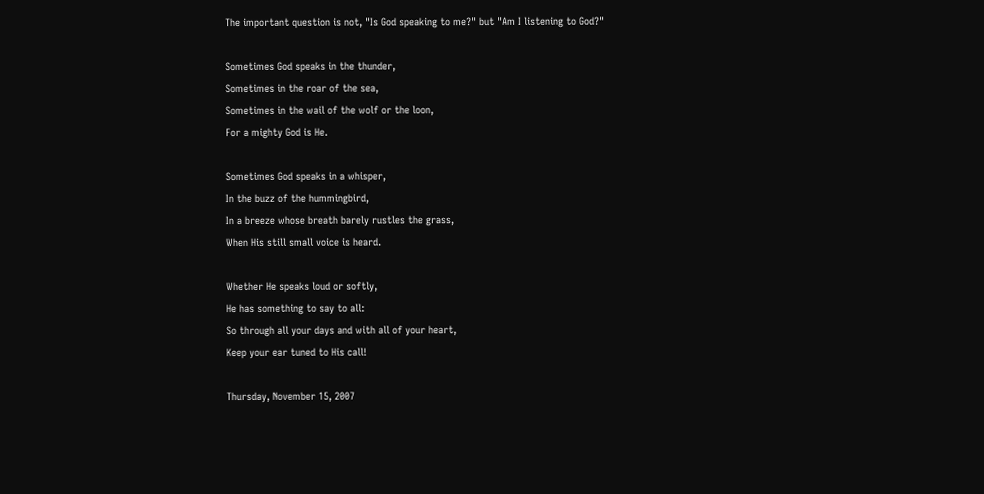The important question is not, "Is God speaking to me?" but "Am I listening to God?"

Sometimes God speaks in the thunder,
Sometimes in the roar of the sea,
Sometimes in the wail of the wolf or the loon,
For a mighty God is He.

Sometimes God speaks in a whisper,
In the buzz of the hummingbird,
In a breeze whose breath barely rustles the grass,
When His still small voice is heard.

Whether He speaks loud or softly,
He has something to say to all:
So through all your days and with all of your heart,
Keep your ear tuned to His call!

Thursday, November 15, 2007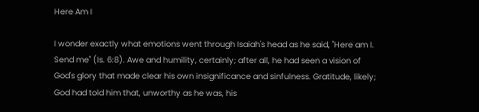Here Am I

I wonder exactly what emotions went through Isaiah's head as he said, "Here am I. Send me" (Is. 6:8). Awe and humility, certainly; after all, he had seen a vision of God's glory that made clear his own insignificance and sinfulness. Gratitude, likely; God had told him that, unworthy as he was, his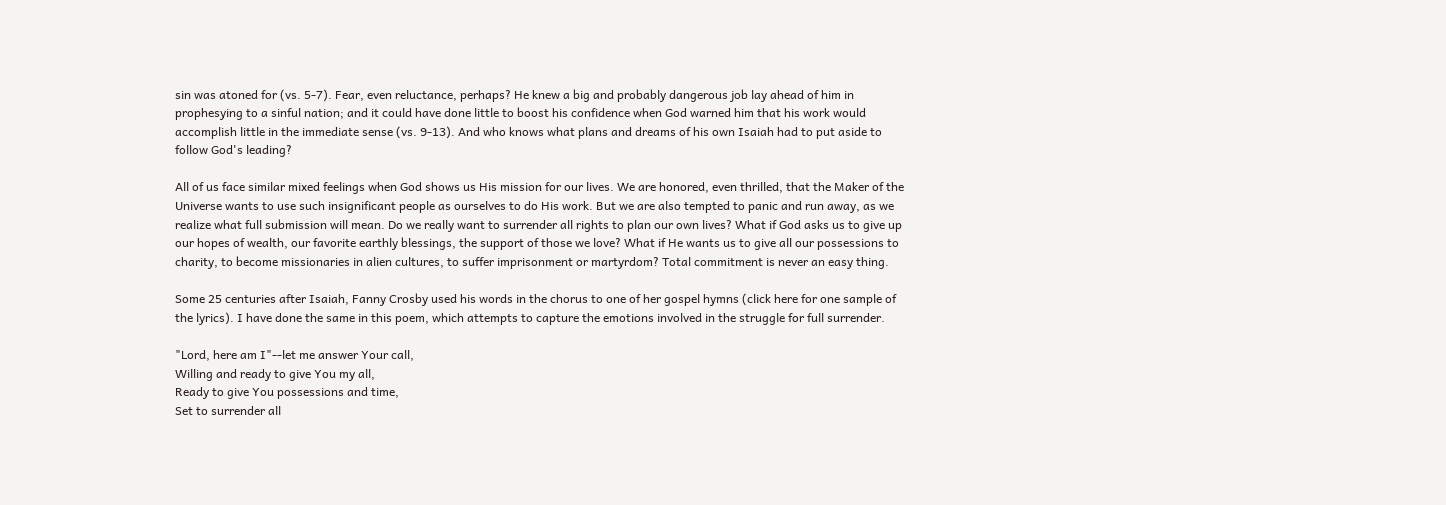sin was atoned for (vs. 5-7). Fear, even reluctance, perhaps? He knew a big and probably dangerous job lay ahead of him in prophesying to a sinful nation; and it could have done little to boost his confidence when God warned him that his work would accomplish little in the immediate sense (vs. 9-13). And who knows what plans and dreams of his own Isaiah had to put aside to follow God's leading?

All of us face similar mixed feelings when God shows us His mission for our lives. We are honored, even thrilled, that the Maker of the Universe wants to use such insignificant people as ourselves to do His work. But we are also tempted to panic and run away, as we realize what full submission will mean. Do we really want to surrender all rights to plan our own lives? What if God asks us to give up our hopes of wealth, our favorite earthly blessings, the support of those we love? What if He wants us to give all our possessions to charity, to become missionaries in alien cultures, to suffer imprisonment or martyrdom? Total commitment is never an easy thing.

Some 25 centuries after Isaiah, Fanny Crosby used his words in the chorus to one of her gospel hymns (click here for one sample of the lyrics). I have done the same in this poem, which attempts to capture the emotions involved in the struggle for full surrender.

"Lord, here am I"--let me answer Your call,
Willing and ready to give You my all,
Ready to give You possessions and time,
Set to surrender all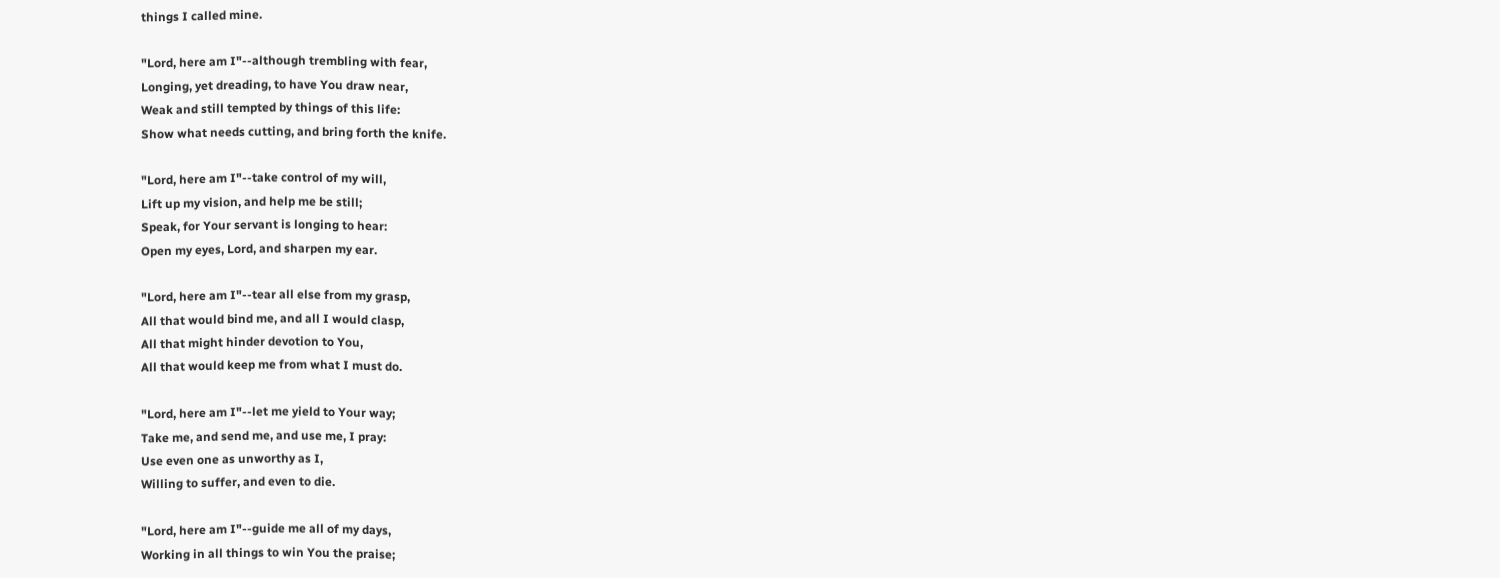things I called mine.

"Lord, here am I"--although trembling with fear,
Longing, yet dreading, to have You draw near,
Weak and still tempted by things of this life:
Show what needs cutting, and bring forth the knife.

"Lord, here am I"--take control of my will,
Lift up my vision, and help me be still;
Speak, for Your servant is longing to hear:
Open my eyes, Lord, and sharpen my ear.

"Lord, here am I"--tear all else from my grasp,
All that would bind me, and all I would clasp,
All that might hinder devotion to You,
All that would keep me from what I must do.

"Lord, here am I"--let me yield to Your way;
Take me, and send me, and use me, I pray:
Use even one as unworthy as I,
Willing to suffer, and even to die.

"Lord, here am I"--guide me all of my days,
Working in all things to win You the praise;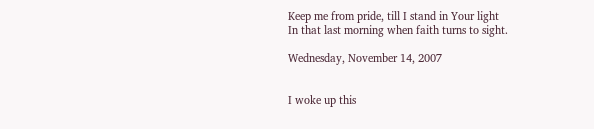Keep me from pride, till I stand in Your light
In that last morning when faith turns to sight.

Wednesday, November 14, 2007


I woke up this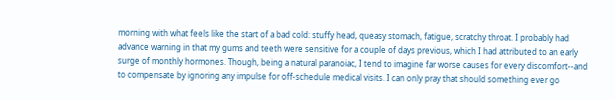morning with what feels like the start of a bad cold: stuffy head, queasy stomach, fatigue, scratchy throat. I probably had advance warning in that my gums and teeth were sensitive for a couple of days previous, which I had attributed to an early surge of monthly hormones. Though, being a natural paranoiac, I tend to imagine far worse causes for every discomfort--and to compensate by ignoring any impulse for off-schedule medical visits. I can only pray that should something ever go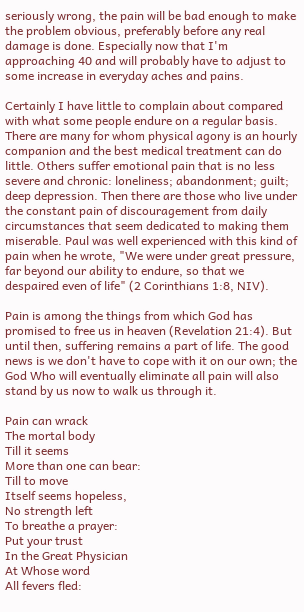seriously wrong, the pain will be bad enough to make the problem obvious, preferably before any real damage is done. Especially now that I'm approaching 40 and will probably have to adjust to some increase in everyday aches and pains.

Certainly I have little to complain about compared with what some people endure on a regular basis. There are many for whom physical agony is an hourly companion and the best medical treatment can do little. Others suffer emotional pain that is no less severe and chronic: loneliness; abandonment; guilt; deep depression. Then there are those who live under the constant pain of discouragement from daily circumstances that seem dedicated to making them miserable. Paul was well experienced with this kind of pain when he wrote, "We were under great pressure, far beyond our ability to endure, so that we despaired even of life" (2 Corinthians 1:8, NIV).

Pain is among the things from which God has promised to free us in heaven (Revelation 21:4). But until then, suffering remains a part of life. The good news is we don't have to cope with it on our own; the God Who will eventually eliminate all pain will also stand by us now to walk us through it.

Pain can wrack
The mortal body
Till it seems
More than one can bear:
Till to move
Itself seems hopeless,
No strength left
To breathe a prayer:
Put your trust
In the Great Physician
At Whose word
All fevers fled: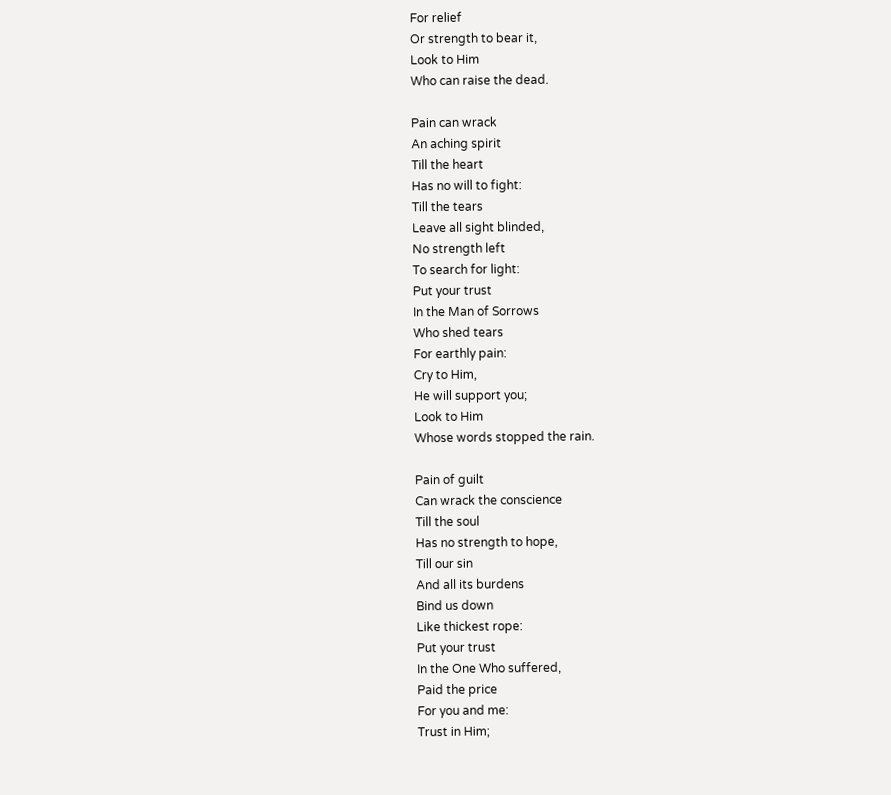For relief
Or strength to bear it,
Look to Him
Who can raise the dead.

Pain can wrack
An aching spirit
Till the heart
Has no will to fight:
Till the tears
Leave all sight blinded,
No strength left
To search for light:
Put your trust
In the Man of Sorrows
Who shed tears
For earthly pain:
Cry to Him,
He will support you;
Look to Him
Whose words stopped the rain.

Pain of guilt
Can wrack the conscience
Till the soul
Has no strength to hope,
Till our sin
And all its burdens
Bind us down
Like thickest rope:
Put your trust
In the One Who suffered,
Paid the price
For you and me:
Trust in Him;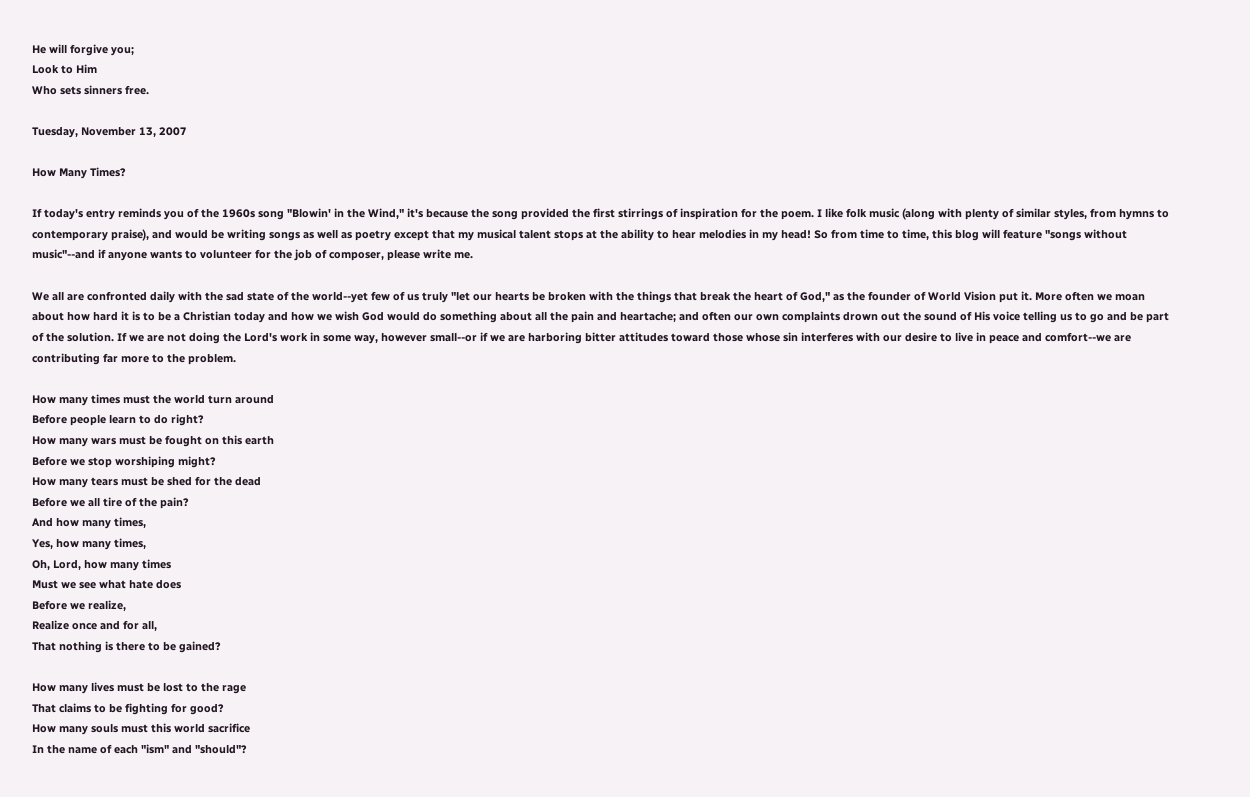He will forgive you;
Look to Him
Who sets sinners free.

Tuesday, November 13, 2007

How Many Times?

If today's entry reminds you of the 1960s song "Blowin' in the Wind," it's because the song provided the first stirrings of inspiration for the poem. I like folk music (along with plenty of similar styles, from hymns to contemporary praise), and would be writing songs as well as poetry except that my musical talent stops at the ability to hear melodies in my head! So from time to time, this blog will feature "songs without music"--and if anyone wants to volunteer for the job of composer, please write me.

We all are confronted daily with the sad state of the world--yet few of us truly "let our hearts be broken with the things that break the heart of God," as the founder of World Vision put it. More often we moan about how hard it is to be a Christian today and how we wish God would do something about all the pain and heartache; and often our own complaints drown out the sound of His voice telling us to go and be part of the solution. If we are not doing the Lord's work in some way, however small--or if we are harboring bitter attitudes toward those whose sin interferes with our desire to live in peace and comfort--we are contributing far more to the problem.

How many times must the world turn around
Before people learn to do right?
How many wars must be fought on this earth
Before we stop worshiping might?
How many tears must be shed for the dead
Before we all tire of the pain?
And how many times,
Yes, how many times,
Oh, Lord, how many times
Must we see what hate does
Before we realize,
Realize once and for all,
That nothing is there to be gained?

How many lives must be lost to the rage
That claims to be fighting for good?
How many souls must this world sacrifice
In the name of each "ism" and "should"?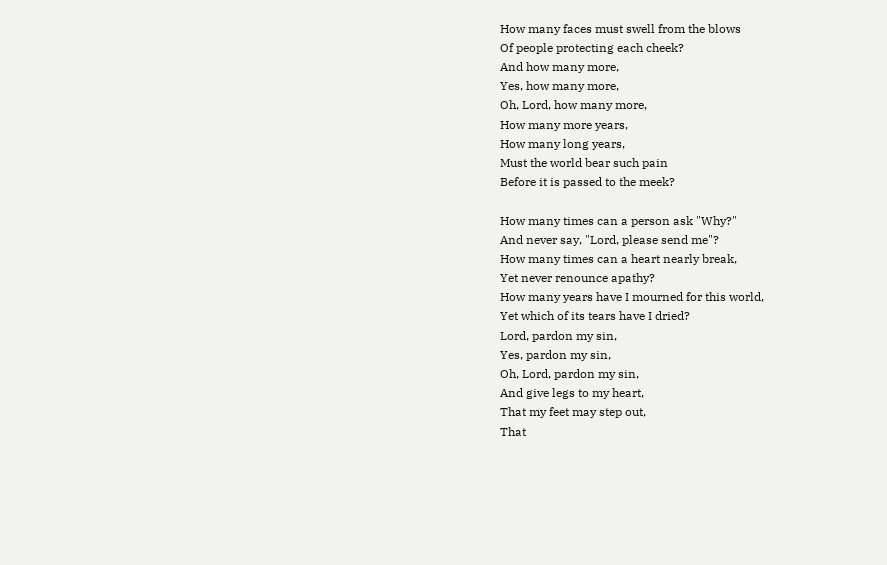How many faces must swell from the blows
Of people protecting each cheek?
And how many more,
Yes, how many more,
Oh, Lord, how many more,
How many more years,
How many long years,
Must the world bear such pain
Before it is passed to the meek?

How many times can a person ask "Why?"
And never say, "Lord, please send me"?
How many times can a heart nearly break,
Yet never renounce apathy?
How many years have I mourned for this world,
Yet which of its tears have I dried?
Lord, pardon my sin,
Yes, pardon my sin,
Oh, Lord, pardon my sin,
And give legs to my heart,
That my feet may step out,
That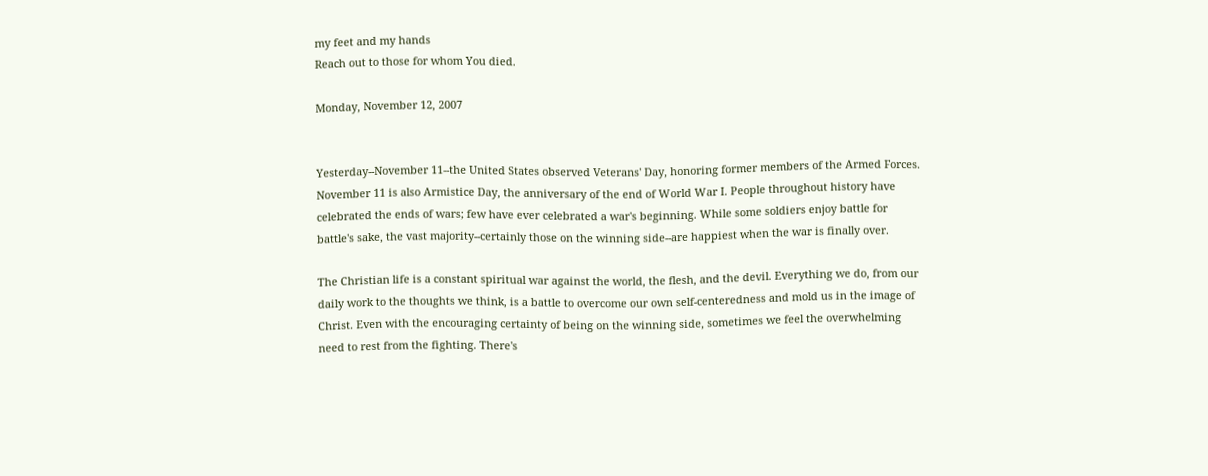my feet and my hands
Reach out to those for whom You died.

Monday, November 12, 2007


Yesterday--November 11--the United States observed Veterans' Day, honoring former members of the Armed Forces. November 11 is also Armistice Day, the anniversary of the end of World War I. People throughout history have celebrated the ends of wars; few have ever celebrated a war's beginning. While some soldiers enjoy battle for battle's sake, the vast majority--certainly those on the winning side--are happiest when the war is finally over.

The Christian life is a constant spiritual war against the world, the flesh, and the devil. Everything we do, from our daily work to the thoughts we think, is a battle to overcome our own self-centeredness and mold us in the image of Christ. Even with the encouraging certainty of being on the winning side, sometimes we feel the overwhelming need to rest from the fighting. There's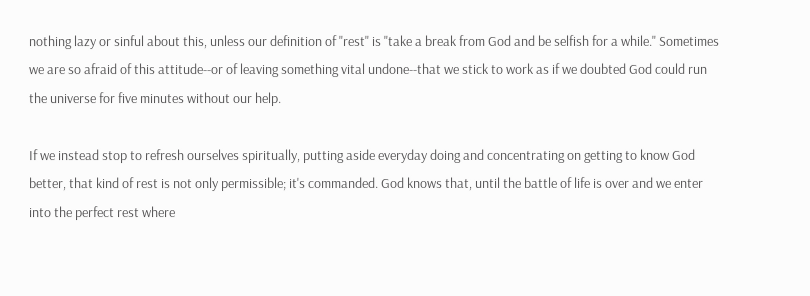nothing lazy or sinful about this, unless our definition of "rest" is "take a break from God and be selfish for a while." Sometimes we are so afraid of this attitude--or of leaving something vital undone--that we stick to work as if we doubted God could run the universe for five minutes without our help.

If we instead stop to refresh ourselves spiritually, putting aside everyday doing and concentrating on getting to know God better, that kind of rest is not only permissible; it's commanded. God knows that, until the battle of life is over and we enter into the perfect rest where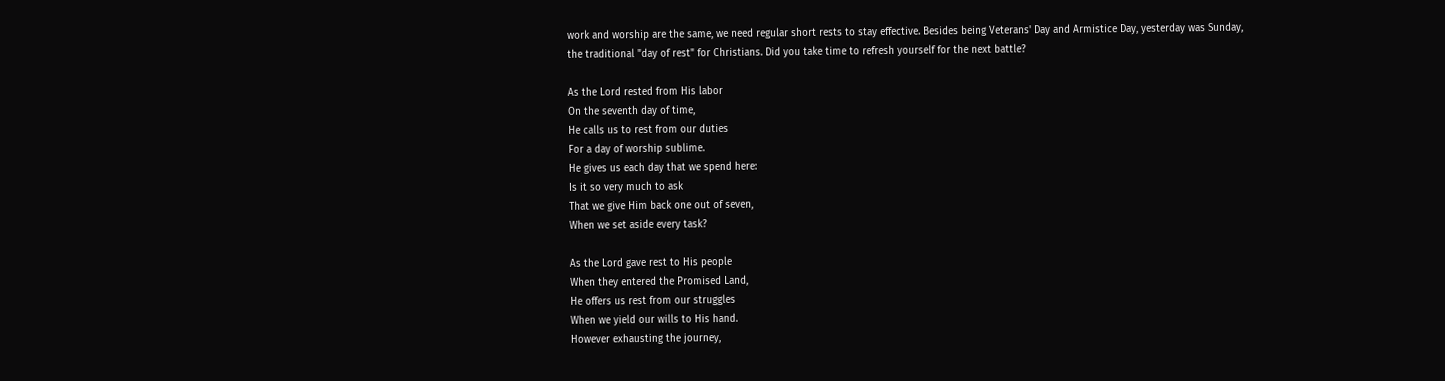work and worship are the same, we need regular short rests to stay effective. Besides being Veterans' Day and Armistice Day, yesterday was Sunday, the traditional "day of rest" for Christians. Did you take time to refresh yourself for the next battle?

As the Lord rested from His labor
On the seventh day of time,
He calls us to rest from our duties
For a day of worship sublime.
He gives us each day that we spend here:
Is it so very much to ask
That we give Him back one out of seven,
When we set aside every task?

As the Lord gave rest to His people
When they entered the Promised Land,
He offers us rest from our struggles
When we yield our wills to His hand.
However exhausting the journey,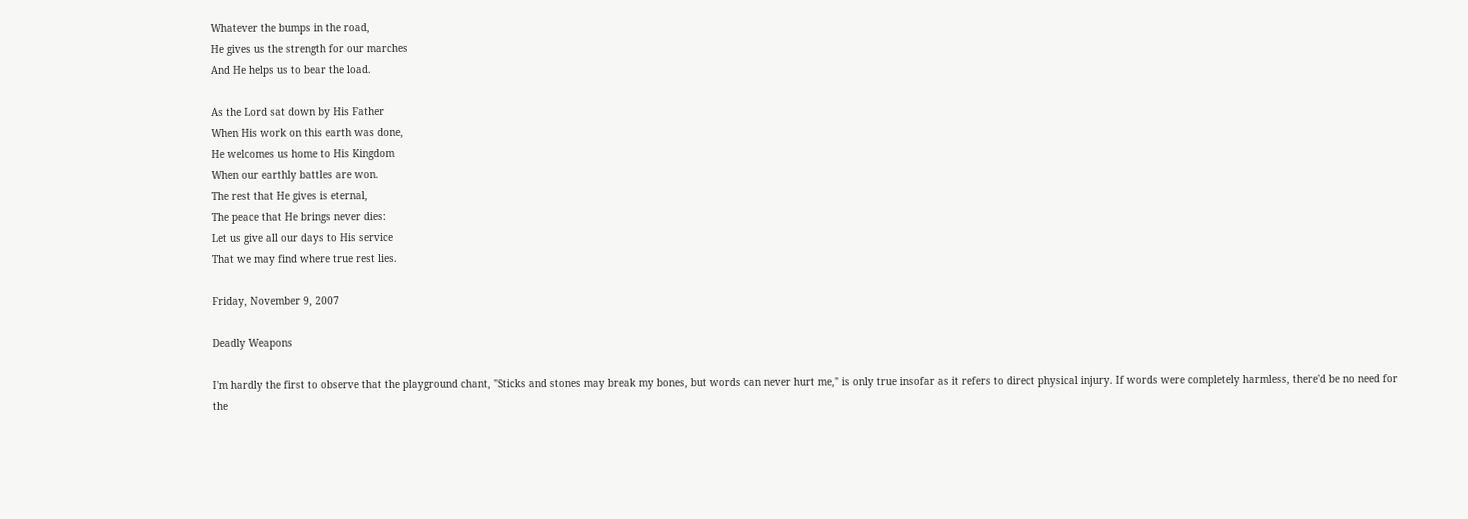Whatever the bumps in the road,
He gives us the strength for our marches
And He helps us to bear the load.

As the Lord sat down by His Father
When His work on this earth was done,
He welcomes us home to His Kingdom
When our earthly battles are won.
The rest that He gives is eternal,
The peace that He brings never dies:
Let us give all our days to His service
That we may find where true rest lies.

Friday, November 9, 2007

Deadly Weapons

I'm hardly the first to observe that the playground chant, "Sticks and stones may break my bones, but words can never hurt me," is only true insofar as it refers to direct physical injury. If words were completely harmless, there'd be no need for the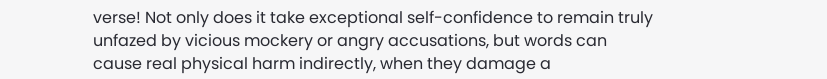verse! Not only does it take exceptional self-confidence to remain truly unfazed by vicious mockery or angry accusations, but words can cause real physical harm indirectly, when they damage a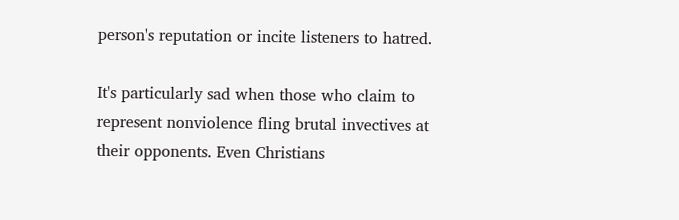person's reputation or incite listeners to hatred.

It's particularly sad when those who claim to represent nonviolence fling brutal invectives at their opponents. Even Christians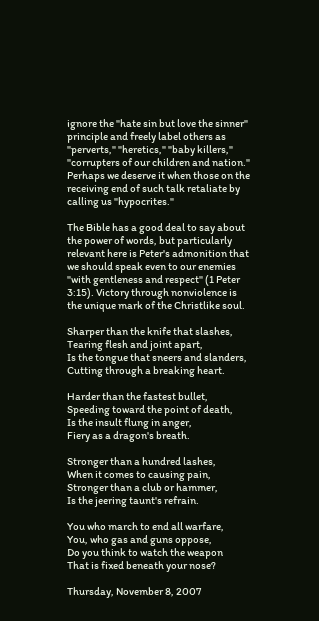ignore the "hate sin but love the sinner" principle and freely label others as "perverts," "heretics," "baby killers," "corrupters of our children and nation." Perhaps we deserve it when those on the receiving end of such talk retaliate by calling us "hypocrites."

The Bible has a good deal to say about the power of words, but particularly relevant here is Peter's admonition that we should speak even to our enemies "with gentleness and respect" (1 Peter 3:15). Victory through nonviolence is the unique mark of the Christlike soul.

Sharper than the knife that slashes,
Tearing flesh and joint apart,
Is the tongue that sneers and slanders,
Cutting through a breaking heart.

Harder than the fastest bullet,
Speeding toward the point of death,
Is the insult flung in anger,
Fiery as a dragon's breath.

Stronger than a hundred lashes,
When it comes to causing pain,
Stronger than a club or hammer,
Is the jeering taunt's refrain.

You who march to end all warfare,
You, who gas and guns oppose,
Do you think to watch the weapon
That is fixed beneath your nose?

Thursday, November 8, 2007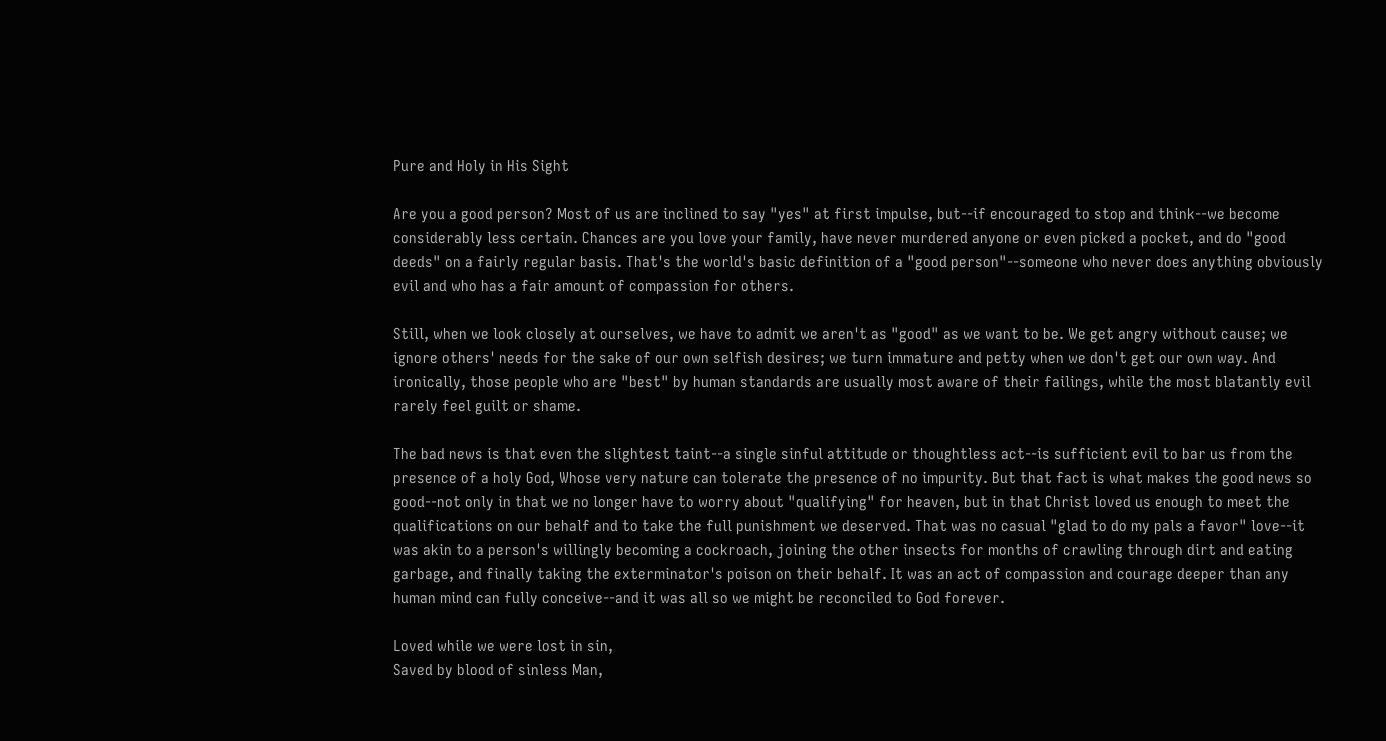Pure and Holy in His Sight

Are you a good person? Most of us are inclined to say "yes" at first impulse, but--if encouraged to stop and think--we become considerably less certain. Chances are you love your family, have never murdered anyone or even picked a pocket, and do "good deeds" on a fairly regular basis. That's the world's basic definition of a "good person"--someone who never does anything obviously evil and who has a fair amount of compassion for others.

Still, when we look closely at ourselves, we have to admit we aren't as "good" as we want to be. We get angry without cause; we ignore others' needs for the sake of our own selfish desires; we turn immature and petty when we don't get our own way. And ironically, those people who are "best" by human standards are usually most aware of their failings, while the most blatantly evil rarely feel guilt or shame.

The bad news is that even the slightest taint--a single sinful attitude or thoughtless act--is sufficient evil to bar us from the presence of a holy God, Whose very nature can tolerate the presence of no impurity. But that fact is what makes the good news so good--not only in that we no longer have to worry about "qualifying" for heaven, but in that Christ loved us enough to meet the qualifications on our behalf and to take the full punishment we deserved. That was no casual "glad to do my pals a favor" love--it was akin to a person's willingly becoming a cockroach, joining the other insects for months of crawling through dirt and eating garbage, and finally taking the exterminator's poison on their behalf. It was an act of compassion and courage deeper than any human mind can fully conceive--and it was all so we might be reconciled to God forever.

Loved while we were lost in sin,
Saved by blood of sinless Man,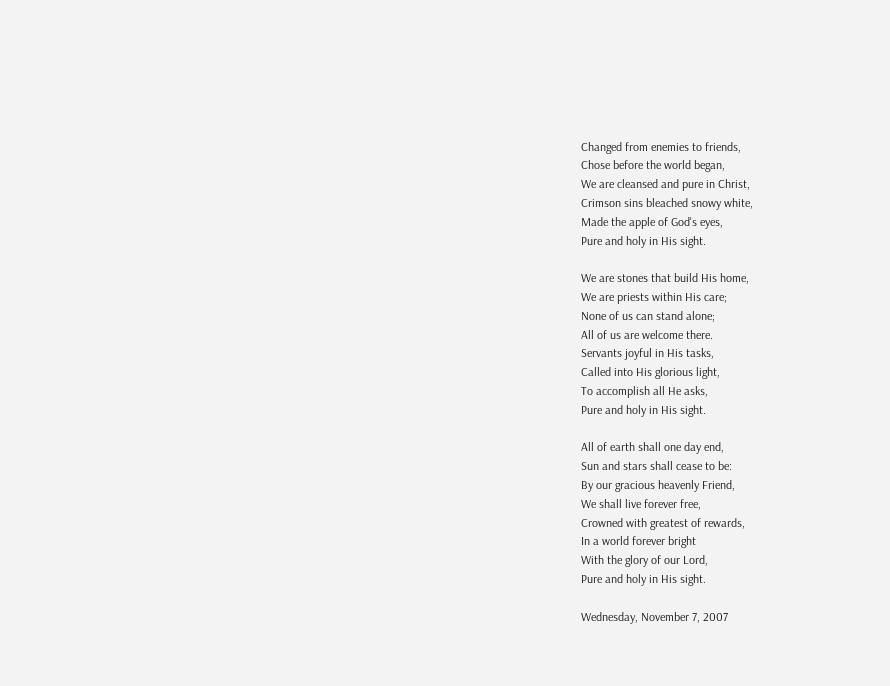Changed from enemies to friends,
Chose before the world began,
We are cleansed and pure in Christ,
Crimson sins bleached snowy white,
Made the apple of God's eyes,
Pure and holy in His sight.

We are stones that build His home,
We are priests within His care;
None of us can stand alone;
All of us are welcome there.
Servants joyful in His tasks,
Called into His glorious light,
To accomplish all He asks,
Pure and holy in His sight.

All of earth shall one day end,
Sun and stars shall cease to be:
By our gracious heavenly Friend,
We shall live forever free,
Crowned with greatest of rewards,
In a world forever bright
With the glory of our Lord,
Pure and holy in His sight.

Wednesday, November 7, 2007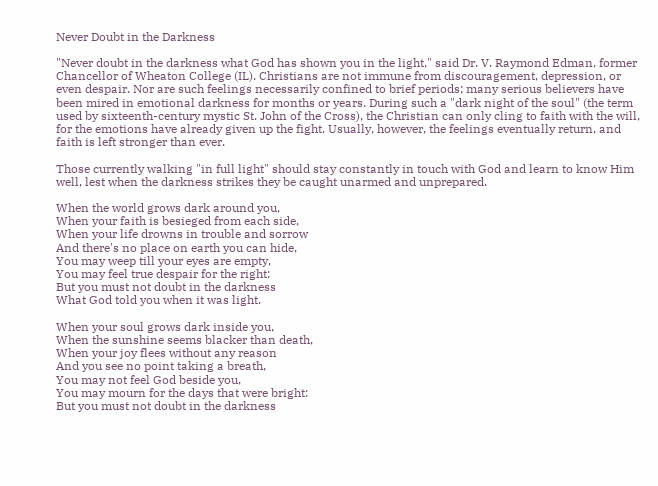Never Doubt in the Darkness

"Never doubt in the darkness what God has shown you in the light," said Dr. V. Raymond Edman, former Chancellor of Wheaton College (IL). Christians are not immune from discouragement, depression, or even despair. Nor are such feelings necessarily confined to brief periods; many serious believers have been mired in emotional darkness for months or years. During such a "dark night of the soul" (the term used by sixteenth-century mystic St. John of the Cross), the Christian can only cling to faith with the will, for the emotions have already given up the fight. Usually, however, the feelings eventually return, and faith is left stronger than ever.

Those currently walking "in full light" should stay constantly in touch with God and learn to know Him well, lest when the darkness strikes they be caught unarmed and unprepared.

When the world grows dark around you,
When your faith is besieged from each side,
When your life drowns in trouble and sorrow
And there's no place on earth you can hide,
You may weep till your eyes are empty,
You may feel true despair for the right:
But you must not doubt in the darkness
What God told you when it was light.

When your soul grows dark inside you,
When the sunshine seems blacker than death,
When your joy flees without any reason
And you see no point taking a breath,
You may not feel God beside you,
You may mourn for the days that were bright:
But you must not doubt in the darkness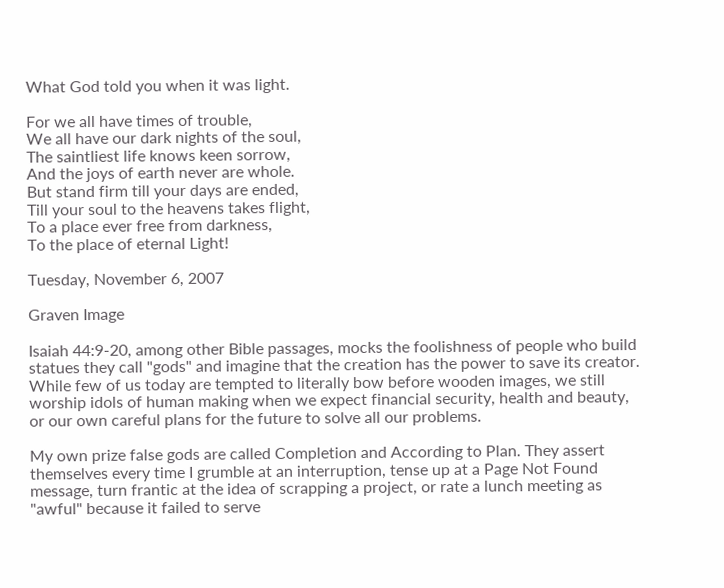What God told you when it was light.

For we all have times of trouble,
We all have our dark nights of the soul,
The saintliest life knows keen sorrow,
And the joys of earth never are whole.
But stand firm till your days are ended,
Till your soul to the heavens takes flight,
To a place ever free from darkness,
To the place of eternal Light!

Tuesday, November 6, 2007

Graven Image

Isaiah 44:9-20, among other Bible passages, mocks the foolishness of people who build statues they call "gods" and imagine that the creation has the power to save its creator. While few of us today are tempted to literally bow before wooden images, we still worship idols of human making when we expect financial security, health and beauty, or our own careful plans for the future to solve all our problems.

My own prize false gods are called Completion and According to Plan. They assert themselves every time I grumble at an interruption, tense up at a Page Not Found message, turn frantic at the idea of scrapping a project, or rate a lunch meeting as "awful" because it failed to serve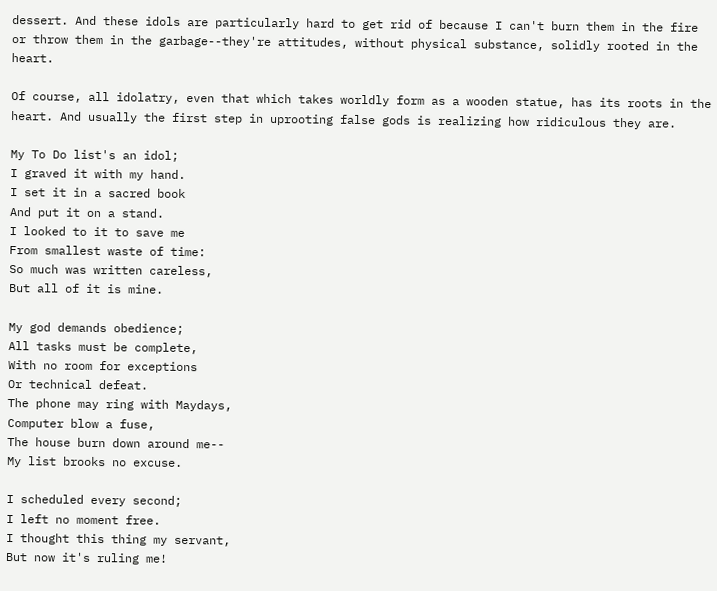dessert. And these idols are particularly hard to get rid of because I can't burn them in the fire or throw them in the garbage--they're attitudes, without physical substance, solidly rooted in the heart.

Of course, all idolatry, even that which takes worldly form as a wooden statue, has its roots in the heart. And usually the first step in uprooting false gods is realizing how ridiculous they are.

My To Do list's an idol;
I graved it with my hand.
I set it in a sacred book
And put it on a stand.
I looked to it to save me
From smallest waste of time:
So much was written careless,
But all of it is mine.

My god demands obedience;
All tasks must be complete,
With no room for exceptions
Or technical defeat.
The phone may ring with Maydays,
Computer blow a fuse,
The house burn down around me--
My list brooks no excuse.

I scheduled every second;
I left no moment free.
I thought this thing my servant,
But now it's ruling me!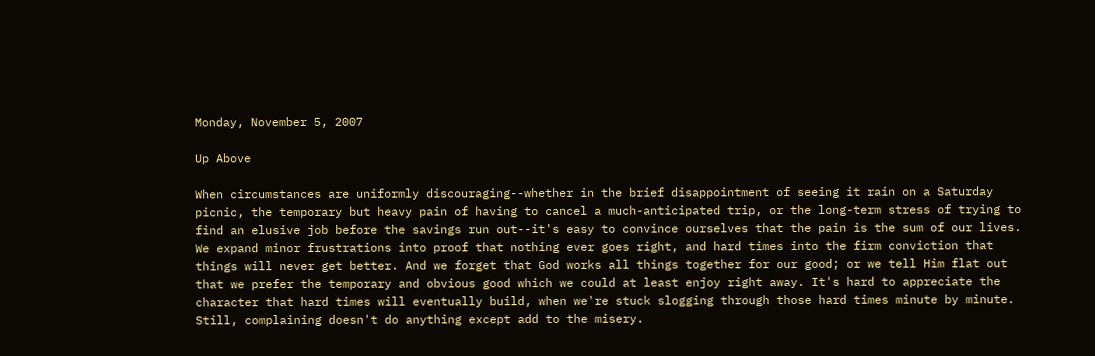Monday, November 5, 2007

Up Above

When circumstances are uniformly discouraging--whether in the brief disappointment of seeing it rain on a Saturday picnic, the temporary but heavy pain of having to cancel a much-anticipated trip, or the long-term stress of trying to find an elusive job before the savings run out--it's easy to convince ourselves that the pain is the sum of our lives. We expand minor frustrations into proof that nothing ever goes right, and hard times into the firm conviction that things will never get better. And we forget that God works all things together for our good; or we tell Him flat out that we prefer the temporary and obvious good which we could at least enjoy right away. It's hard to appreciate the character that hard times will eventually build, when we're stuck slogging through those hard times minute by minute. Still, complaining doesn't do anything except add to the misery.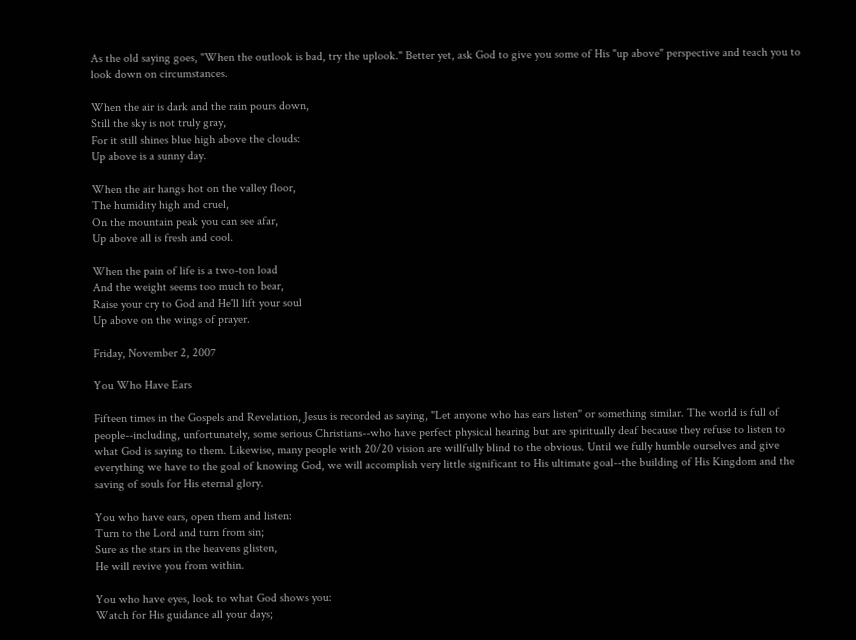As the old saying goes, "When the outlook is bad, try the uplook." Better yet, ask God to give you some of His "up above" perspective and teach you to look down on circumstances.

When the air is dark and the rain pours down,
Still the sky is not truly gray,
For it still shines blue high above the clouds:
Up above is a sunny day.

When the air hangs hot on the valley floor,
The humidity high and cruel,
On the mountain peak you can see afar,
Up above all is fresh and cool.

When the pain of life is a two-ton load
And the weight seems too much to bear,
Raise your cry to God and He'll lift your soul
Up above on the wings of prayer.

Friday, November 2, 2007

You Who Have Ears

Fifteen times in the Gospels and Revelation, Jesus is recorded as saying, "Let anyone who has ears listen" or something similar. The world is full of people--including, unfortunately, some serious Christians--who have perfect physical hearing but are spiritually deaf because they refuse to listen to what God is saying to them. Likewise, many people with 20/20 vision are willfully blind to the obvious. Until we fully humble ourselves and give everything we have to the goal of knowing God, we will accomplish very little significant to His ultimate goal--the building of His Kingdom and the saving of souls for His eternal glory.

You who have ears, open them and listen:
Turn to the Lord and turn from sin;
Sure as the stars in the heavens glisten,
He will revive you from within.

You who have eyes, look to what God shows you:
Watch for His guidance all your days;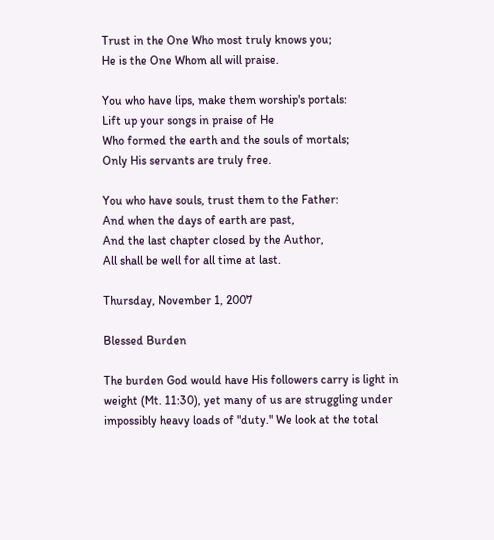Trust in the One Who most truly knows you;
He is the One Whom all will praise.

You who have lips, make them worship's portals:
Lift up your songs in praise of He
Who formed the earth and the souls of mortals;
Only His servants are truly free.

You who have souls, trust them to the Father:
And when the days of earth are past,
And the last chapter closed by the Author,
All shall be well for all time at last.

Thursday, November 1, 2007

Blessed Burden

The burden God would have His followers carry is light in weight (Mt. 11:30), yet many of us are struggling under impossibly heavy loads of "duty." We look at the total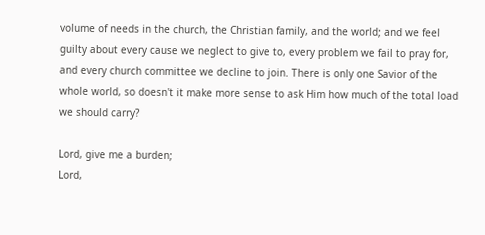volume of needs in the church, the Christian family, and the world; and we feel guilty about every cause we neglect to give to, every problem we fail to pray for, and every church committee we decline to join. There is only one Savior of the whole world, so doesn't it make more sense to ask Him how much of the total load we should carry?

Lord, give me a burden;
Lord,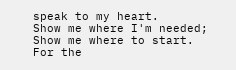speak to my heart.
Show me where I'm needed;
Show me where to start.
For the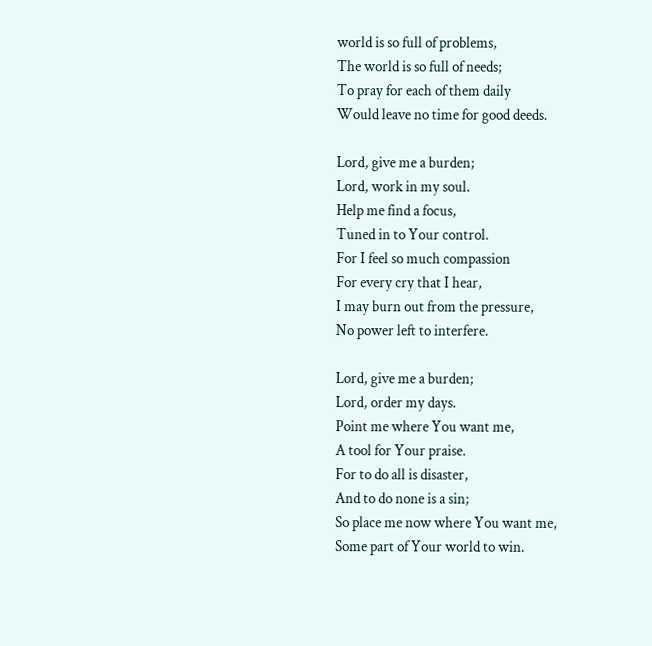world is so full of problems,
The world is so full of needs;
To pray for each of them daily
Would leave no time for good deeds.

Lord, give me a burden;
Lord, work in my soul.
Help me find a focus,
Tuned in to Your control.
For I feel so much compassion
For every cry that I hear,
I may burn out from the pressure,
No power left to interfere.

Lord, give me a burden;
Lord, order my days.
Point me where You want me,
A tool for Your praise.
For to do all is disaster,
And to do none is a sin;
So place me now where You want me,
Some part of Your world to win.